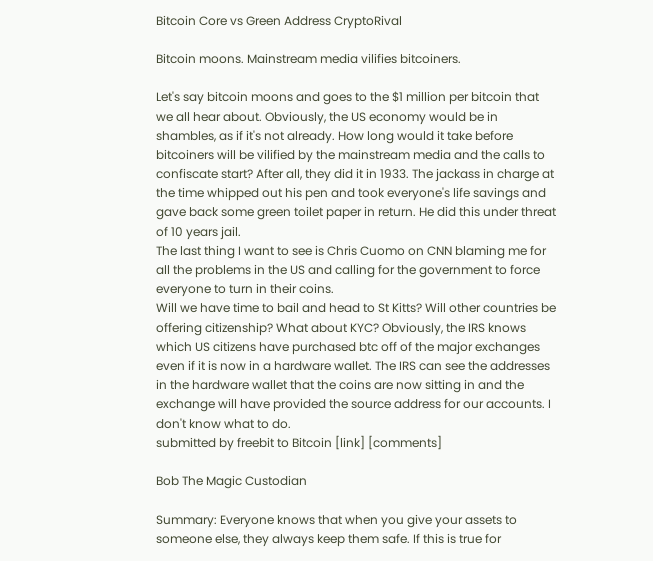Bitcoin Core vs Green Address CryptoRival

Bitcoin moons. Mainstream media vilifies bitcoiners.

Let's say bitcoin moons and goes to the $1 million per bitcoin that we all hear about. Obviously, the US economy would be in shambles, as if it's not already. How long would it take before bitcoiners will be vilified by the mainstream media and the calls to confiscate start? After all, they did it in 1933. The jackass in charge at the time whipped out his pen and took everyone's life savings and gave back some green toilet paper in return. He did this under threat of 10 years jail.
The last thing I want to see is Chris Cuomo on CNN blaming me for all the problems in the US and calling for the government to force everyone to turn in their coins.
Will we have time to bail and head to St Kitts? Will other countries be offering citizenship? What about KYC? Obviously, the IRS knows which US citizens have purchased btc off of the major exchanges even if it is now in a hardware wallet. The IRS can see the addresses in the hardware wallet that the coins are now sitting in and the exchange will have provided the source address for our accounts. I don't know what to do.
submitted by freebit to Bitcoin [link] [comments]

Bob The Magic Custodian

Summary: Everyone knows that when you give your assets to someone else, they always keep them safe. If this is true for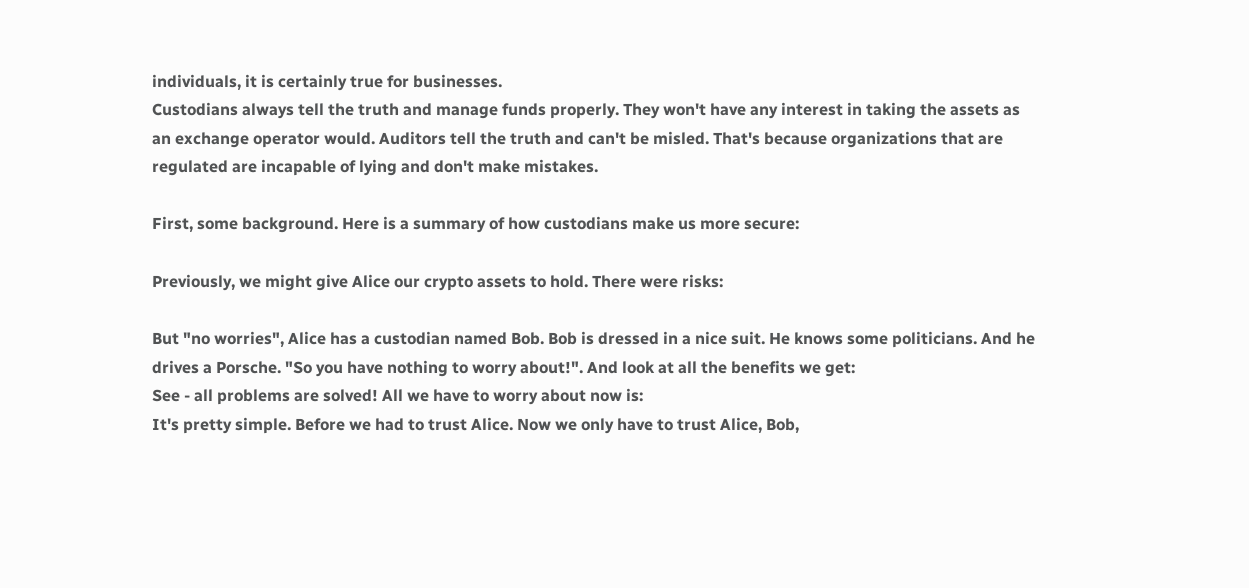individuals, it is certainly true for businesses.
Custodians always tell the truth and manage funds properly. They won't have any interest in taking the assets as an exchange operator would. Auditors tell the truth and can't be misled. That's because organizations that are regulated are incapable of lying and don't make mistakes.

First, some background. Here is a summary of how custodians make us more secure:

Previously, we might give Alice our crypto assets to hold. There were risks:

But "no worries", Alice has a custodian named Bob. Bob is dressed in a nice suit. He knows some politicians. And he drives a Porsche. "So you have nothing to worry about!". And look at all the benefits we get:
See - all problems are solved! All we have to worry about now is:
It's pretty simple. Before we had to trust Alice. Now we only have to trust Alice, Bob,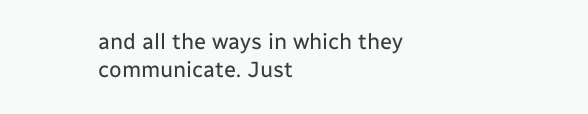and all the ways in which they communicate. Just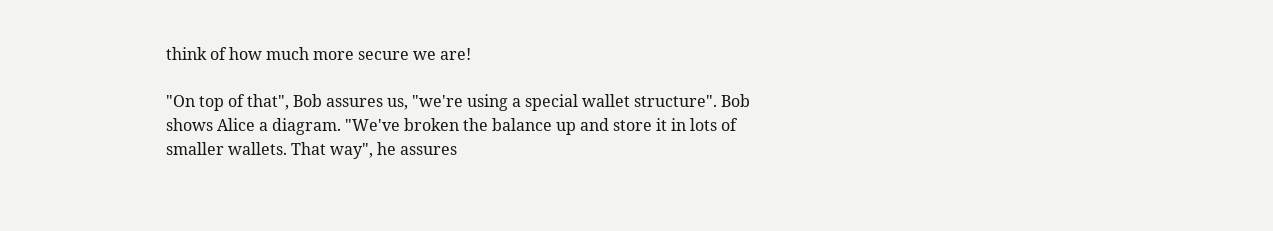think of how much more secure we are!

"On top of that", Bob assures us, "we're using a special wallet structure". Bob shows Alice a diagram. "We've broken the balance up and store it in lots of smaller wallets. That way", he assures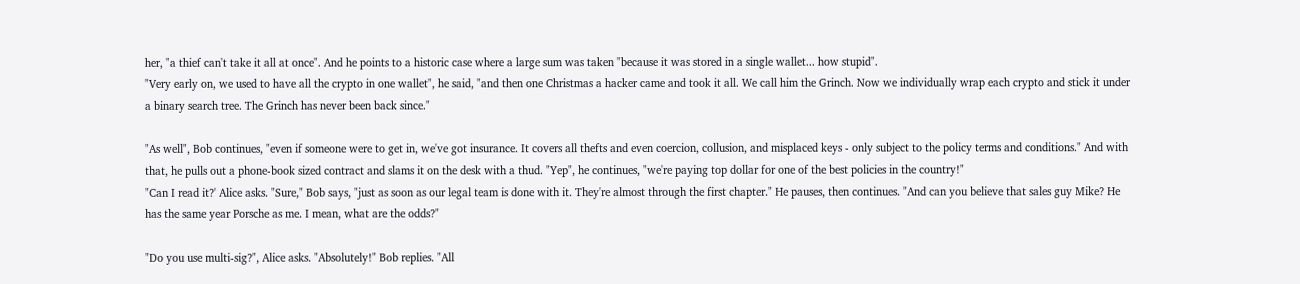her, "a thief can't take it all at once". And he points to a historic case where a large sum was taken "because it was stored in a single wallet... how stupid".
"Very early on, we used to have all the crypto in one wallet", he said, "and then one Christmas a hacker came and took it all. We call him the Grinch. Now we individually wrap each crypto and stick it under a binary search tree. The Grinch has never been back since."

"As well", Bob continues, "even if someone were to get in, we've got insurance. It covers all thefts and even coercion, collusion, and misplaced keys - only subject to the policy terms and conditions." And with that, he pulls out a phone-book sized contract and slams it on the desk with a thud. "Yep", he continues, "we're paying top dollar for one of the best policies in the country!"
"Can I read it?' Alice asks. "Sure," Bob says, "just as soon as our legal team is done with it. They're almost through the first chapter." He pauses, then continues. "And can you believe that sales guy Mike? He has the same year Porsche as me. I mean, what are the odds?"

"Do you use multi-sig?", Alice asks. "Absolutely!" Bob replies. "All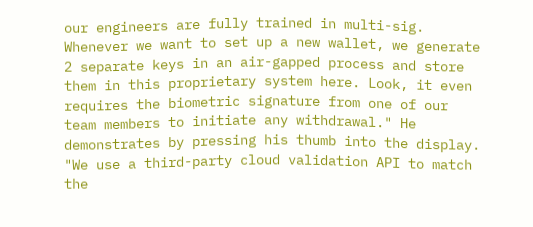our engineers are fully trained in multi-sig. Whenever we want to set up a new wallet, we generate 2 separate keys in an air-gapped process and store them in this proprietary system here. Look, it even requires the biometric signature from one of our team members to initiate any withdrawal." He demonstrates by pressing his thumb into the display. "We use a third-party cloud validation API to match the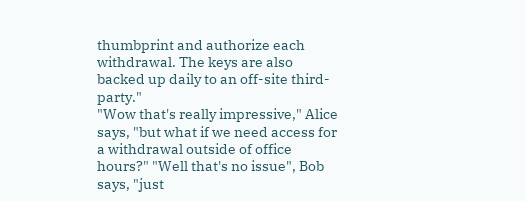thumbprint and authorize each withdrawal. The keys are also backed up daily to an off-site third-party."
"Wow that's really impressive," Alice says, "but what if we need access for a withdrawal outside of office hours?" "Well that's no issue", Bob says, "just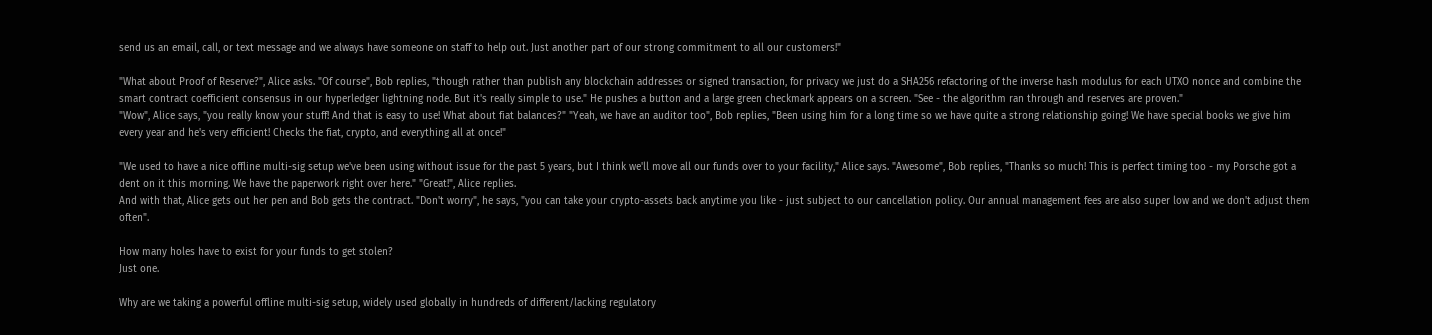send us an email, call, or text message and we always have someone on staff to help out. Just another part of our strong commitment to all our customers!"

"What about Proof of Reserve?", Alice asks. "Of course", Bob replies, "though rather than publish any blockchain addresses or signed transaction, for privacy we just do a SHA256 refactoring of the inverse hash modulus for each UTXO nonce and combine the smart contract coefficient consensus in our hyperledger lightning node. But it's really simple to use." He pushes a button and a large green checkmark appears on a screen. "See - the algorithm ran through and reserves are proven."
"Wow", Alice says, "you really know your stuff! And that is easy to use! What about fiat balances?" "Yeah, we have an auditor too", Bob replies, "Been using him for a long time so we have quite a strong relationship going! We have special books we give him every year and he's very efficient! Checks the fiat, crypto, and everything all at once!"

"We used to have a nice offline multi-sig setup we've been using without issue for the past 5 years, but I think we'll move all our funds over to your facility," Alice says. "Awesome", Bob replies, "Thanks so much! This is perfect timing too - my Porsche got a dent on it this morning. We have the paperwork right over here." "Great!", Alice replies.
And with that, Alice gets out her pen and Bob gets the contract. "Don't worry", he says, "you can take your crypto-assets back anytime you like - just subject to our cancellation policy. Our annual management fees are also super low and we don't adjust them often".

How many holes have to exist for your funds to get stolen?
Just one.

Why are we taking a powerful offline multi-sig setup, widely used globally in hundreds of different/lacking regulatory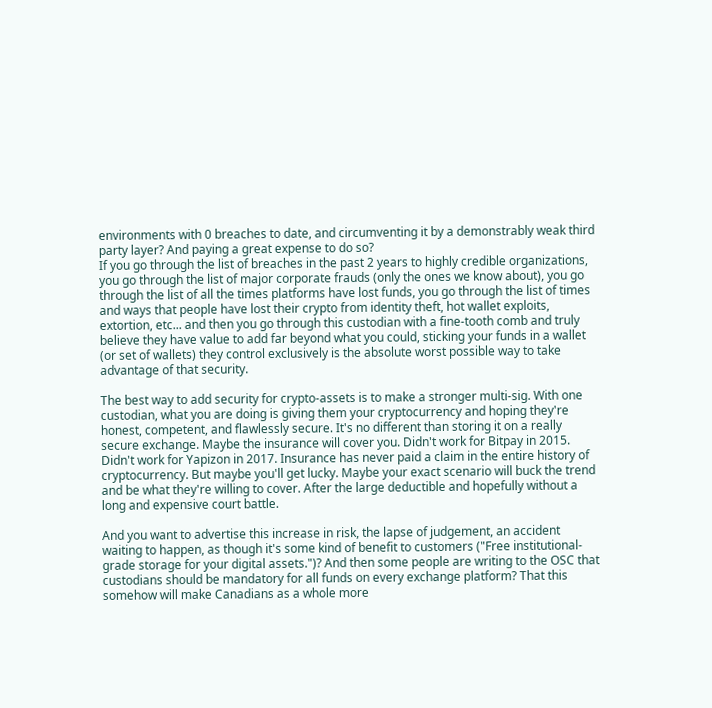environments with 0 breaches to date, and circumventing it by a demonstrably weak third party layer? And paying a great expense to do so?
If you go through the list of breaches in the past 2 years to highly credible organizations, you go through the list of major corporate frauds (only the ones we know about), you go through the list of all the times platforms have lost funds, you go through the list of times and ways that people have lost their crypto from identity theft, hot wallet exploits, extortion, etc... and then you go through this custodian with a fine-tooth comb and truly believe they have value to add far beyond what you could, sticking your funds in a wallet (or set of wallets) they control exclusively is the absolute worst possible way to take advantage of that security.

The best way to add security for crypto-assets is to make a stronger multi-sig. With one custodian, what you are doing is giving them your cryptocurrency and hoping they're honest, competent, and flawlessly secure. It's no different than storing it on a really secure exchange. Maybe the insurance will cover you. Didn't work for Bitpay in 2015. Didn't work for Yapizon in 2017. Insurance has never paid a claim in the entire history of cryptocurrency. But maybe you'll get lucky. Maybe your exact scenario will buck the trend and be what they're willing to cover. After the large deductible and hopefully without a long and expensive court battle.

And you want to advertise this increase in risk, the lapse of judgement, an accident waiting to happen, as though it's some kind of benefit to customers ("Free institutional-grade storage for your digital assets.")? And then some people are writing to the OSC that custodians should be mandatory for all funds on every exchange platform? That this somehow will make Canadians as a whole more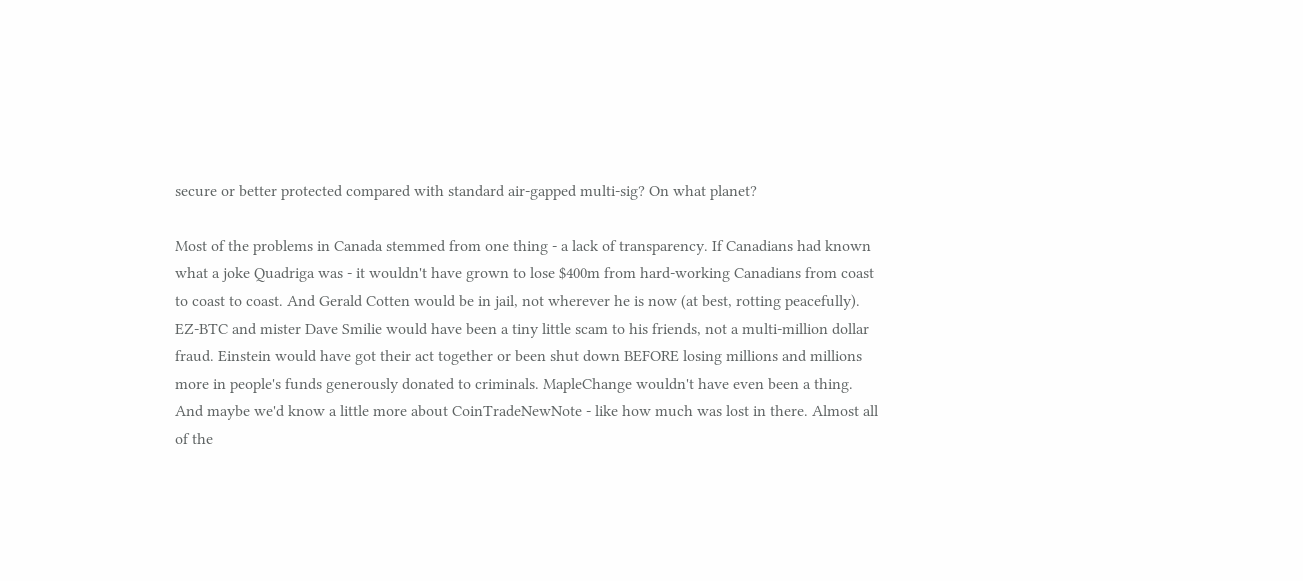secure or better protected compared with standard air-gapped multi-sig? On what planet?

Most of the problems in Canada stemmed from one thing - a lack of transparency. If Canadians had known what a joke Quadriga was - it wouldn't have grown to lose $400m from hard-working Canadians from coast to coast to coast. And Gerald Cotten would be in jail, not wherever he is now (at best, rotting peacefully). EZ-BTC and mister Dave Smilie would have been a tiny little scam to his friends, not a multi-million dollar fraud. Einstein would have got their act together or been shut down BEFORE losing millions and millions more in people's funds generously donated to criminals. MapleChange wouldn't have even been a thing. And maybe we'd know a little more about CoinTradeNewNote - like how much was lost in there. Almost all of the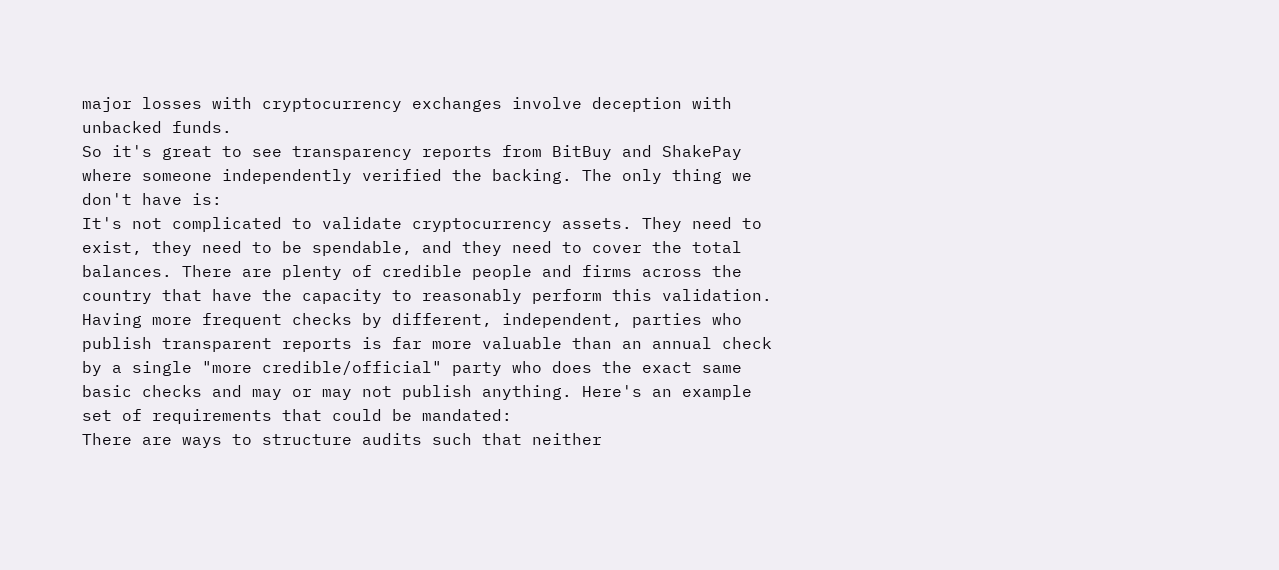major losses with cryptocurrency exchanges involve deception with unbacked funds.
So it's great to see transparency reports from BitBuy and ShakePay where someone independently verified the backing. The only thing we don't have is:
It's not complicated to validate cryptocurrency assets. They need to exist, they need to be spendable, and they need to cover the total balances. There are plenty of credible people and firms across the country that have the capacity to reasonably perform this validation. Having more frequent checks by different, independent, parties who publish transparent reports is far more valuable than an annual check by a single "more credible/official" party who does the exact same basic checks and may or may not publish anything. Here's an example set of requirements that could be mandated:
There are ways to structure audits such that neither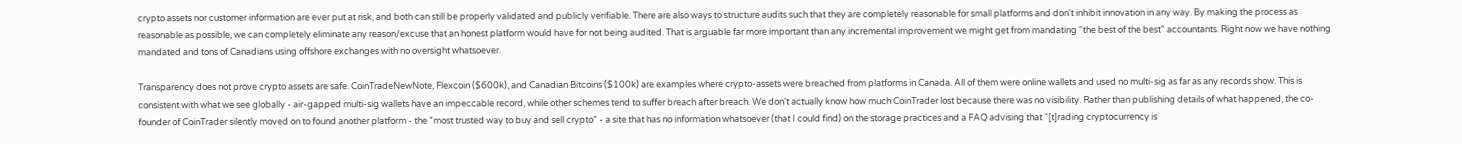crypto assets nor customer information are ever put at risk, and both can still be properly validated and publicly verifiable. There are also ways to structure audits such that they are completely reasonable for small platforms and don't inhibit innovation in any way. By making the process as reasonable as possible, we can completely eliminate any reason/excuse that an honest platform would have for not being audited. That is arguable far more important than any incremental improvement we might get from mandating "the best of the best" accountants. Right now we have nothing mandated and tons of Canadians using offshore exchanges with no oversight whatsoever.

Transparency does not prove crypto assets are safe. CoinTradeNewNote, Flexcoin ($600k), and Canadian Bitcoins ($100k) are examples where crypto-assets were breached from platforms in Canada. All of them were online wallets and used no multi-sig as far as any records show. This is consistent with what we see globally - air-gapped multi-sig wallets have an impeccable record, while other schemes tend to suffer breach after breach. We don't actually know how much CoinTrader lost because there was no visibility. Rather than publishing details of what happened, the co-founder of CoinTrader silently moved on to found another platform - the "most trusted way to buy and sell crypto" - a site that has no information whatsoever (that I could find) on the storage practices and a FAQ advising that “[t]rading cryptocurrency is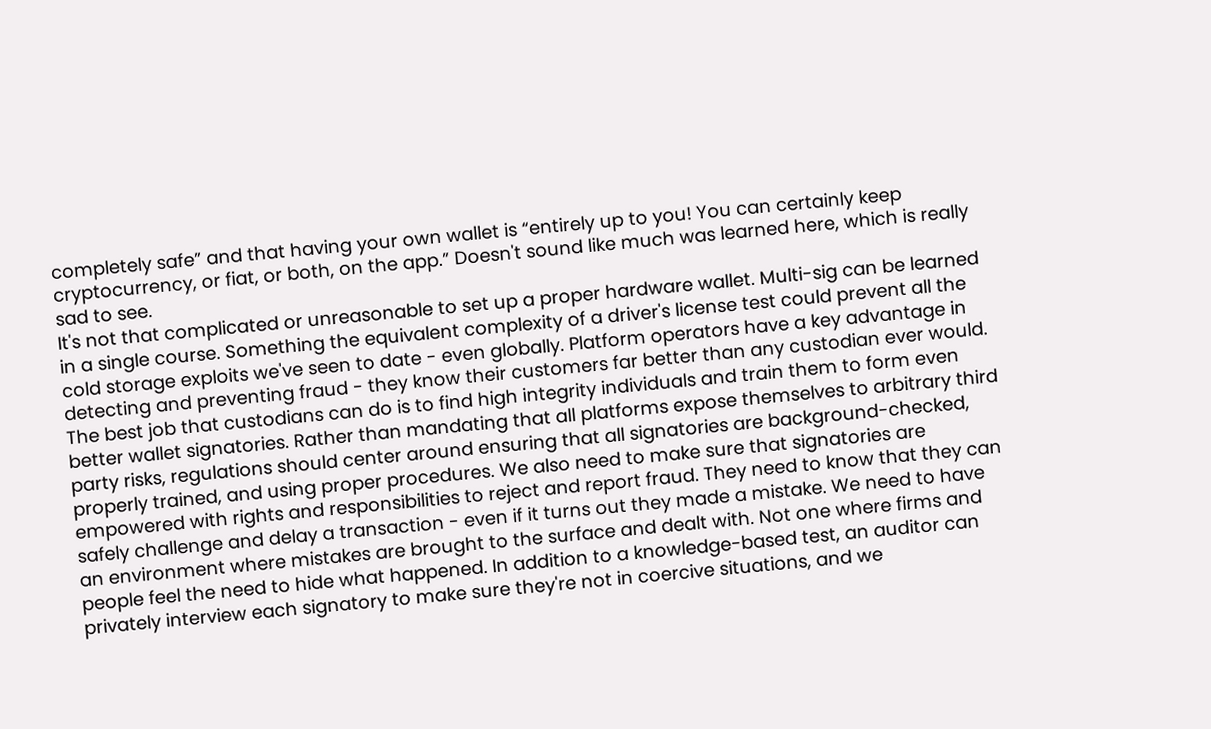completely safe” and that having your own wallet is “entirely up to you! You can certainly keep cryptocurrency, or fiat, or both, on the app.” Doesn't sound like much was learned here, which is really sad to see.
It's not that complicated or unreasonable to set up a proper hardware wallet. Multi-sig can be learned in a single course. Something the equivalent complexity of a driver's license test could prevent all the cold storage exploits we've seen to date - even globally. Platform operators have a key advantage in detecting and preventing fraud - they know their customers far better than any custodian ever would. The best job that custodians can do is to find high integrity individuals and train them to form even better wallet signatories. Rather than mandating that all platforms expose themselves to arbitrary third party risks, regulations should center around ensuring that all signatories are background-checked, properly trained, and using proper procedures. We also need to make sure that signatories are empowered with rights and responsibilities to reject and report fraud. They need to know that they can safely challenge and delay a transaction - even if it turns out they made a mistake. We need to have an environment where mistakes are brought to the surface and dealt with. Not one where firms and people feel the need to hide what happened. In addition to a knowledge-based test, an auditor can privately interview each signatory to make sure they're not in coercive situations, and we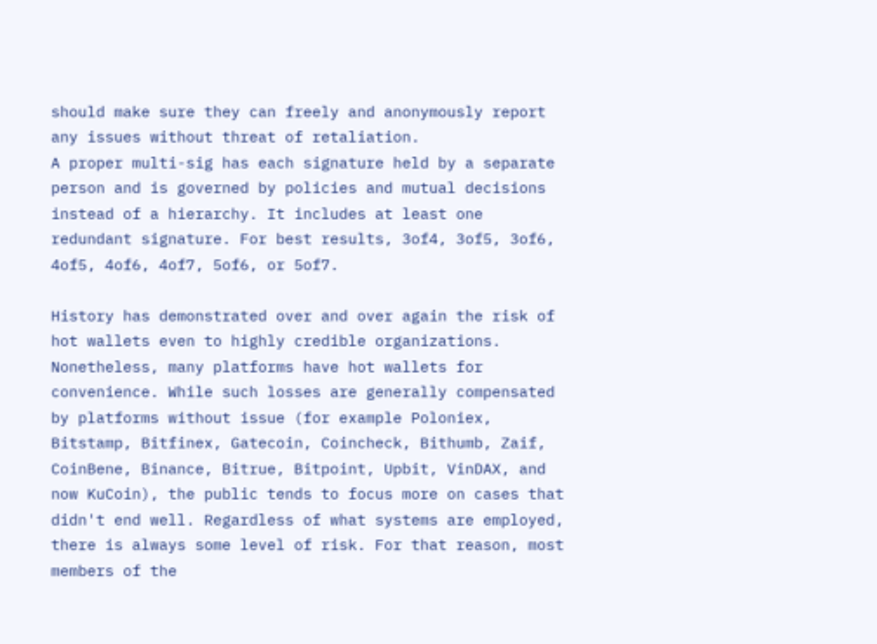should make sure they can freely and anonymously report any issues without threat of retaliation.
A proper multi-sig has each signature held by a separate person and is governed by policies and mutual decisions instead of a hierarchy. It includes at least one redundant signature. For best results, 3of4, 3of5, 3of6, 4of5, 4of6, 4of7, 5of6, or 5of7.

History has demonstrated over and over again the risk of hot wallets even to highly credible organizations. Nonetheless, many platforms have hot wallets for convenience. While such losses are generally compensated by platforms without issue (for example Poloniex, Bitstamp, Bitfinex, Gatecoin, Coincheck, Bithumb, Zaif, CoinBene, Binance, Bitrue, Bitpoint, Upbit, VinDAX, and now KuCoin), the public tends to focus more on cases that didn't end well. Regardless of what systems are employed, there is always some level of risk. For that reason, most members of the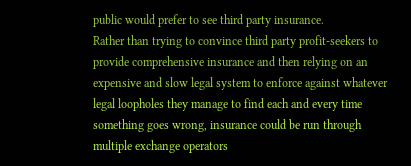public would prefer to see third party insurance.
Rather than trying to convince third party profit-seekers to provide comprehensive insurance and then relying on an expensive and slow legal system to enforce against whatever legal loopholes they manage to find each and every time something goes wrong, insurance could be run through multiple exchange operators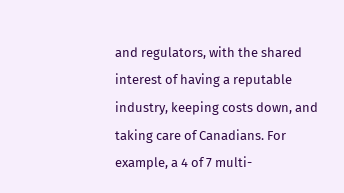and regulators, with the shared interest of having a reputable industry, keeping costs down, and taking care of Canadians. For example, a 4 of 7 multi-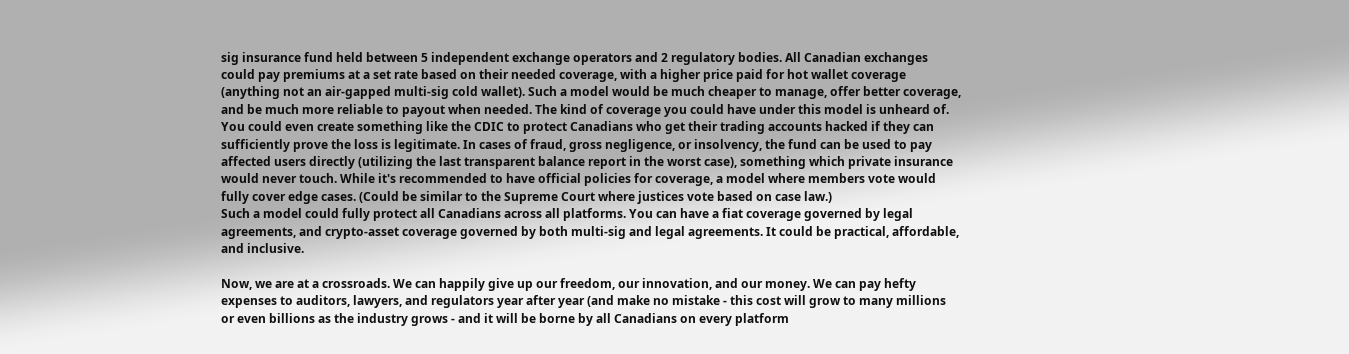sig insurance fund held between 5 independent exchange operators and 2 regulatory bodies. All Canadian exchanges could pay premiums at a set rate based on their needed coverage, with a higher price paid for hot wallet coverage (anything not an air-gapped multi-sig cold wallet). Such a model would be much cheaper to manage, offer better coverage, and be much more reliable to payout when needed. The kind of coverage you could have under this model is unheard of. You could even create something like the CDIC to protect Canadians who get their trading accounts hacked if they can sufficiently prove the loss is legitimate. In cases of fraud, gross negligence, or insolvency, the fund can be used to pay affected users directly (utilizing the last transparent balance report in the worst case), something which private insurance would never touch. While it's recommended to have official policies for coverage, a model where members vote would fully cover edge cases. (Could be similar to the Supreme Court where justices vote based on case law.)
Such a model could fully protect all Canadians across all platforms. You can have a fiat coverage governed by legal agreements, and crypto-asset coverage governed by both multi-sig and legal agreements. It could be practical, affordable, and inclusive.

Now, we are at a crossroads. We can happily give up our freedom, our innovation, and our money. We can pay hefty expenses to auditors, lawyers, and regulators year after year (and make no mistake - this cost will grow to many millions or even billions as the industry grows - and it will be borne by all Canadians on every platform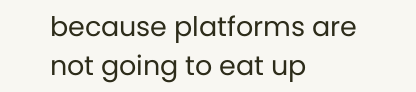because platforms are not going to eat up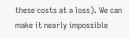these costs at a loss). We can make it nearly impossible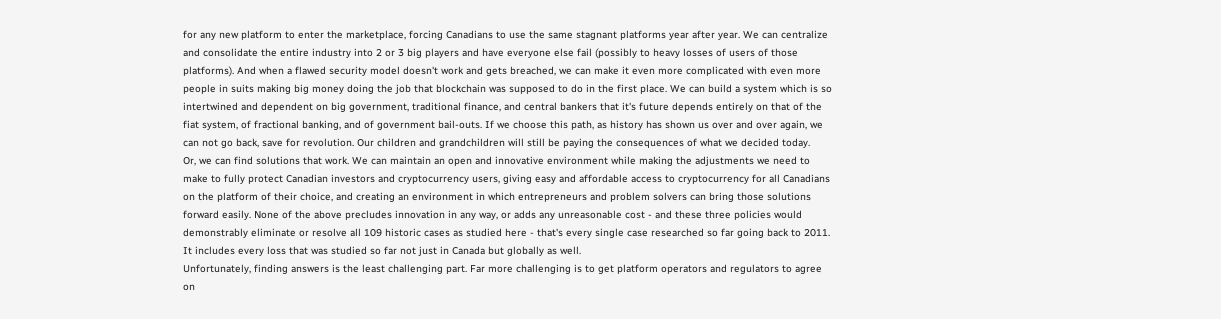for any new platform to enter the marketplace, forcing Canadians to use the same stagnant platforms year after year. We can centralize and consolidate the entire industry into 2 or 3 big players and have everyone else fail (possibly to heavy losses of users of those platforms). And when a flawed security model doesn't work and gets breached, we can make it even more complicated with even more people in suits making big money doing the job that blockchain was supposed to do in the first place. We can build a system which is so intertwined and dependent on big government, traditional finance, and central bankers that it's future depends entirely on that of the fiat system, of fractional banking, and of government bail-outs. If we choose this path, as history has shown us over and over again, we can not go back, save for revolution. Our children and grandchildren will still be paying the consequences of what we decided today.
Or, we can find solutions that work. We can maintain an open and innovative environment while making the adjustments we need to make to fully protect Canadian investors and cryptocurrency users, giving easy and affordable access to cryptocurrency for all Canadians on the platform of their choice, and creating an environment in which entrepreneurs and problem solvers can bring those solutions forward easily. None of the above precludes innovation in any way, or adds any unreasonable cost - and these three policies would demonstrably eliminate or resolve all 109 historic cases as studied here - that's every single case researched so far going back to 2011. It includes every loss that was studied so far not just in Canada but globally as well.
Unfortunately, finding answers is the least challenging part. Far more challenging is to get platform operators and regulators to agree on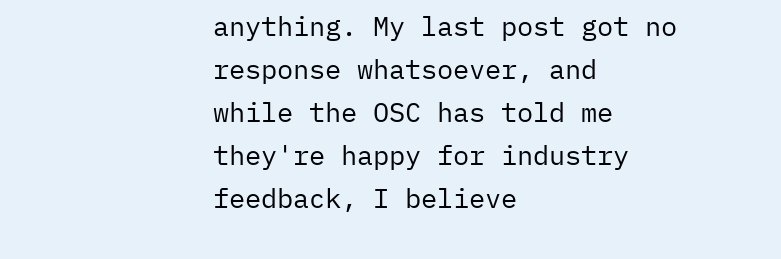anything. My last post got no response whatsoever, and while the OSC has told me they're happy for industry feedback, I believe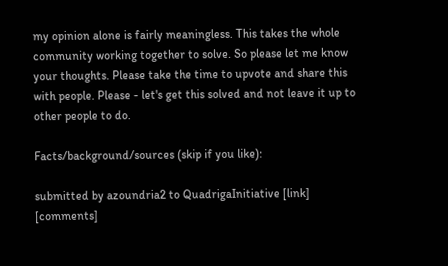my opinion alone is fairly meaningless. This takes the whole community working together to solve. So please let me know your thoughts. Please take the time to upvote and share this with people. Please - let's get this solved and not leave it up to other people to do.

Facts/background/sources (skip if you like):

submitted by azoundria2 to QuadrigaInitiative [link] [comments]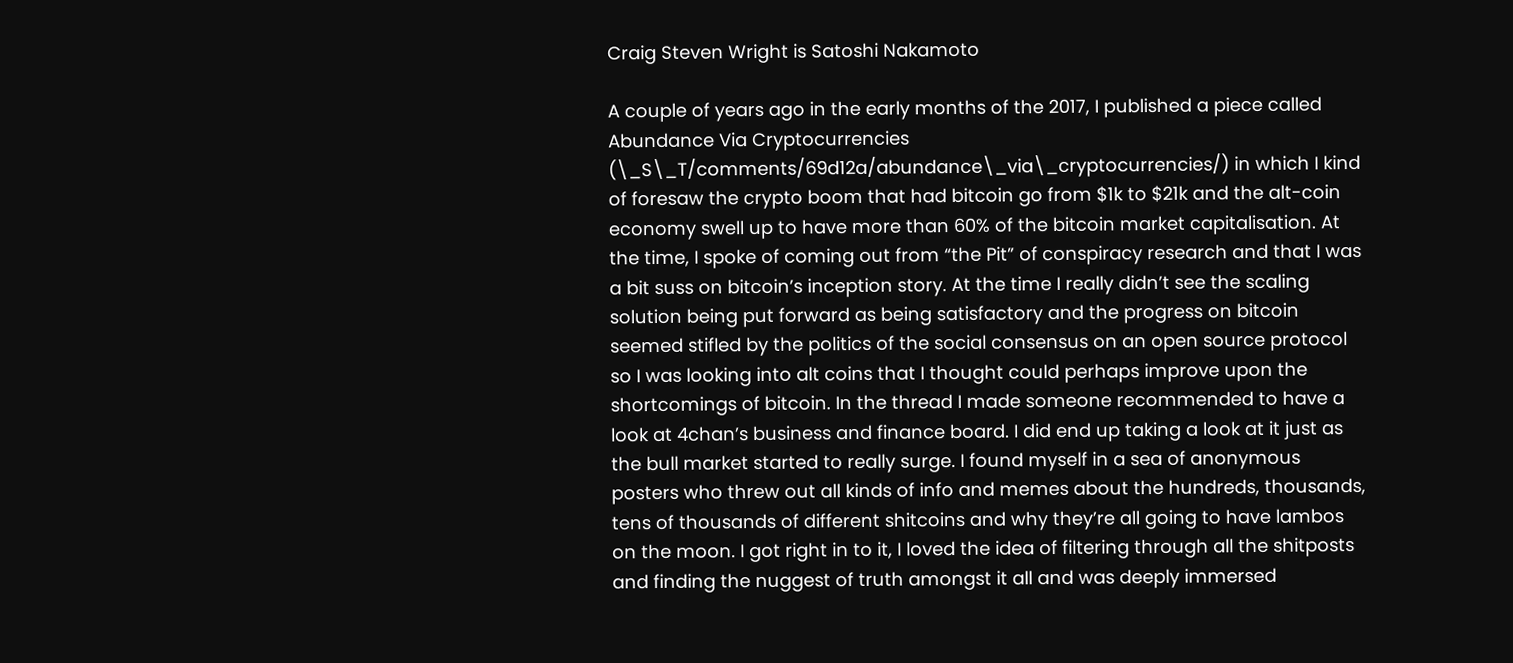Craig Steven Wright is Satoshi Nakamoto

A couple of years ago in the early months of the 2017, I published a piece called Abundance Via Cryptocurrencies (\_S\_T/comments/69d12a/abundance\_via\_cryptocurrencies/) in which I kind of foresaw the crypto boom that had bitcoin go from $1k to $21k and the alt-coin economy swell up to have more than 60% of the bitcoin market capitalisation. At the time, I spoke of coming out from “the Pit” of conspiracy research and that I was a bit suss on bitcoin’s inception story. At the time I really didn’t see the scaling solution being put forward as being satisfactory and the progress on bitcoin seemed stifled by the politics of the social consensus on an open source protocol so I was looking into alt coins that I thought could perhaps improve upon the shortcomings of bitcoin. In the thread I made someone recommended to have a look at 4chan’s business and finance board. I did end up taking a look at it just as the bull market started to really surge. I found myself in a sea of anonymous posters who threw out all kinds of info and memes about the hundreds, thousands, tens of thousands of different shitcoins and why they’re all going to have lambos on the moon. I got right in to it, I loved the idea of filtering through all the shitposts and finding the nuggest of truth amongst it all and was deeply immersed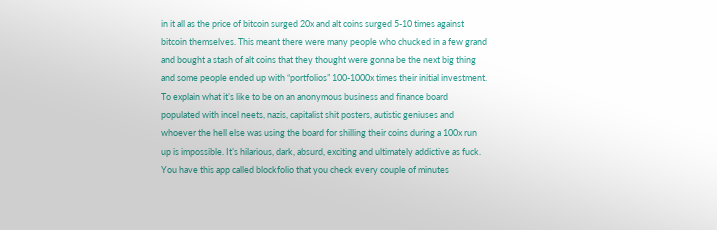in it all as the price of bitcoin surged 20x and alt coins surged 5-10 times against bitcoin themselves. This meant there were many people who chucked in a few grand and bought a stash of alt coins that they thought were gonna be the next big thing and some people ended up with “portfolios” 100-1000x times their initial investment.
To explain what it’s like to be on an anonymous business and finance board populated with incel neets, nazis, capitalist shit posters, autistic geniuses and whoever the hell else was using the board for shilling their coins during a 100x run up is impossible. It’s hilarious, dark, absurd, exciting and ultimately addictive as fuck. You have this app called blockfolio that you check every couple of minutes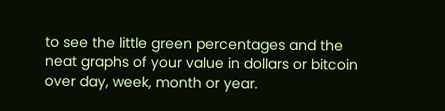to see the little green percentages and the neat graphs of your value in dollars or bitcoin over day, week, month or year.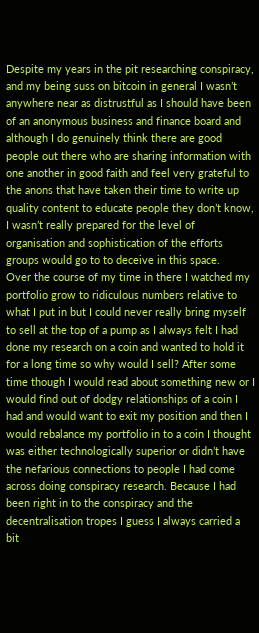Despite my years in the pit researching conspiracy, and my being suss on bitcoin in general I wasn’t anywhere near as distrustful as I should have been of an anonymous business and finance board and although I do genuinely think there are good people out there who are sharing information with one another in good faith and feel very grateful to the anons that have taken their time to write up quality content to educate people they don’t know, I wasn’t really prepared for the level of organisation and sophistication of the efforts groups would go to to deceive in this space.
Over the course of my time in there I watched my portfolio grow to ridiculous numbers relative to what I put in but I could never really bring myself to sell at the top of a pump as I always felt I had done my research on a coin and wanted to hold it for a long time so why would I sell? After some time though I would read about something new or I would find out of dodgy relationships of a coin I had and would want to exit my position and then I would rebalance my portfolio in to a coin I thought was either technologically superior or didn’t have the nefarious connections to people I had come across doing conspiracy research. Because I had been right in to the conspiracy and the decentralisation tropes I guess I always carried a bit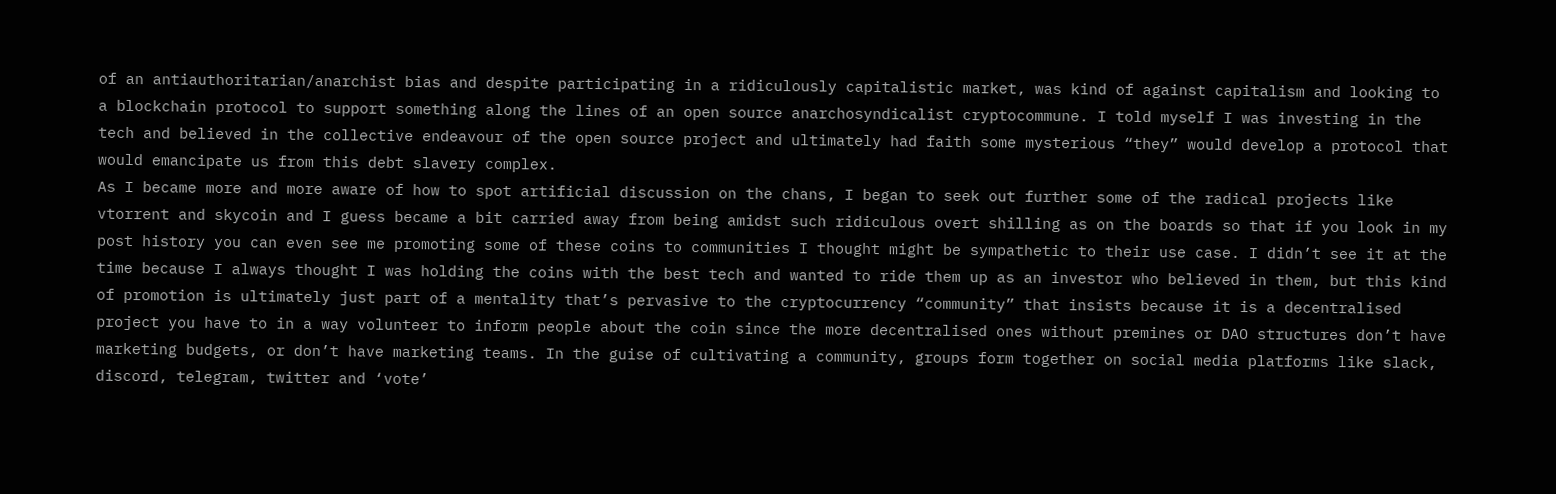of an antiauthoritarian/anarchist bias and despite participating in a ridiculously capitalistic market, was kind of against capitalism and looking to a blockchain protocol to support something along the lines of an open source anarchosyndicalist cryptocommune. I told myself I was investing in the tech and believed in the collective endeavour of the open source project and ultimately had faith some mysterious “they” would develop a protocol that would emancipate us from this debt slavery complex.
As I became more and more aware of how to spot artificial discussion on the chans, I began to seek out further some of the radical projects like vtorrent and skycoin and I guess became a bit carried away from being amidst such ridiculous overt shilling as on the boards so that if you look in my post history you can even see me promoting some of these coins to communities I thought might be sympathetic to their use case. I didn’t see it at the time because I always thought I was holding the coins with the best tech and wanted to ride them up as an investor who believed in them, but this kind of promotion is ultimately just part of a mentality that’s pervasive to the cryptocurrency “community” that insists because it is a decentralised project you have to in a way volunteer to inform people about the coin since the more decentralised ones without premines or DAO structures don’t have marketing budgets, or don’t have marketing teams. In the guise of cultivating a community, groups form together on social media platforms like slack, discord, telegram, twitter and ‘vote’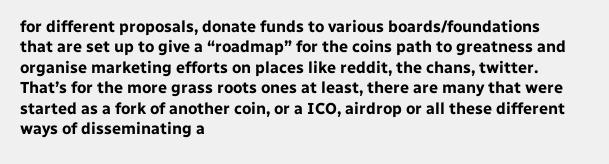for different proposals, donate funds to various boards/foundations that are set up to give a “roadmap” for the coins path to greatness and organise marketing efforts on places like reddit, the chans, twitter. That’s for the more grass roots ones at least, there are many that were started as a fork of another coin, or a ICO, airdrop or all these different ways of disseminating a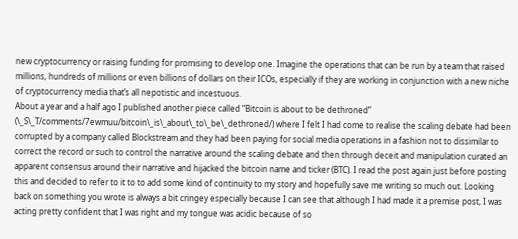new cryptocurrency or raising funding for promising to develop one. Imagine the operations that can be run by a team that raised millions, hundreds of millions or even billions of dollars on their ICOs, especially if they are working in conjunction with a new niche of cryptocurrency media that’s all nepotistic and incestuous.
About a year and a half ago I published another piece called “Bitcoin is about to be dethroned” (\_S\_T/comments/7ewmuu/bitcoin\_is\_about\_to\_be\_dethroned/) where I felt I had come to realise the scaling debate had been corrupted by a company called Blockstream and they had been paying for social media operations in a fashion not to dissimilar to correct the record or such to control the narrative around the scaling debate and then through deceit and manipulation curated an apparent consensus around their narrative and hijacked the bitcoin name and ticker (BTC). I read the post again just before posting this and decided to refer to it to to add some kind of continuity to my story and hopefully save me writing so much out. Looking back on something you wrote is always a bit cringey especially because I can see that although I had made it a premise post, I was acting pretty confident that I was right and my tongue was acidic because of so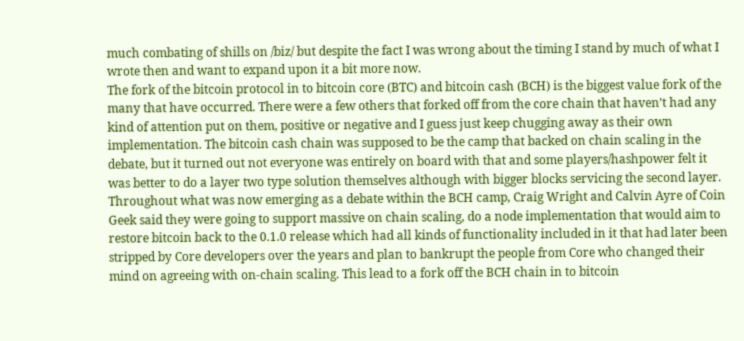much combating of shills on /biz/ but despite the fact I was wrong about the timing I stand by much of what I wrote then and want to expand upon it a bit more now.
The fork of the bitcoin protocol in to bitcoin core (BTC) and bitcoin cash (BCH) is the biggest value fork of the many that have occurred. There were a few others that forked off from the core chain that haven’t had any kind of attention put on them, positive or negative and I guess just keep chugging away as their own implementation. The bitcoin cash chain was supposed to be the camp that backed on chain scaling in the debate, but it turned out not everyone was entirely on board with that and some players/hashpower felt it was better to do a layer two type solution themselves although with bigger blocks servicing the second layer. Throughout what was now emerging as a debate within the BCH camp, Craig Wright and Calvin Ayre of Coin Geek said they were going to support massive on chain scaling, do a node implementation that would aim to restore bitcoin back to the 0.1.0 release which had all kinds of functionality included in it that had later been stripped by Core developers over the years and plan to bankrupt the people from Core who changed their mind on agreeing with on-chain scaling. This lead to a fork off the BCH chain in to bitcoin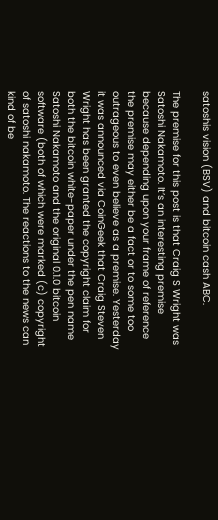satoshis vision (BSV) and bitcoin cash ABC.

The premise for this post is that Craig S Wright was Satoshi Nakamoto. It’s an interesting premise because depending upon your frame of reference the premise may either be a fact or to some too outrageous to even believe as a premise. Yesterday it was announced via CoinGeek that Craig Steven Wright has been granted the copyright claim for both the bitcoin white-paper under the pen name Satoshi Nakamoto and the original 0.1.0 bitcoin software (both of which were marked (c) copyright of satoshi nakamoto. The reactions to the news can kind of be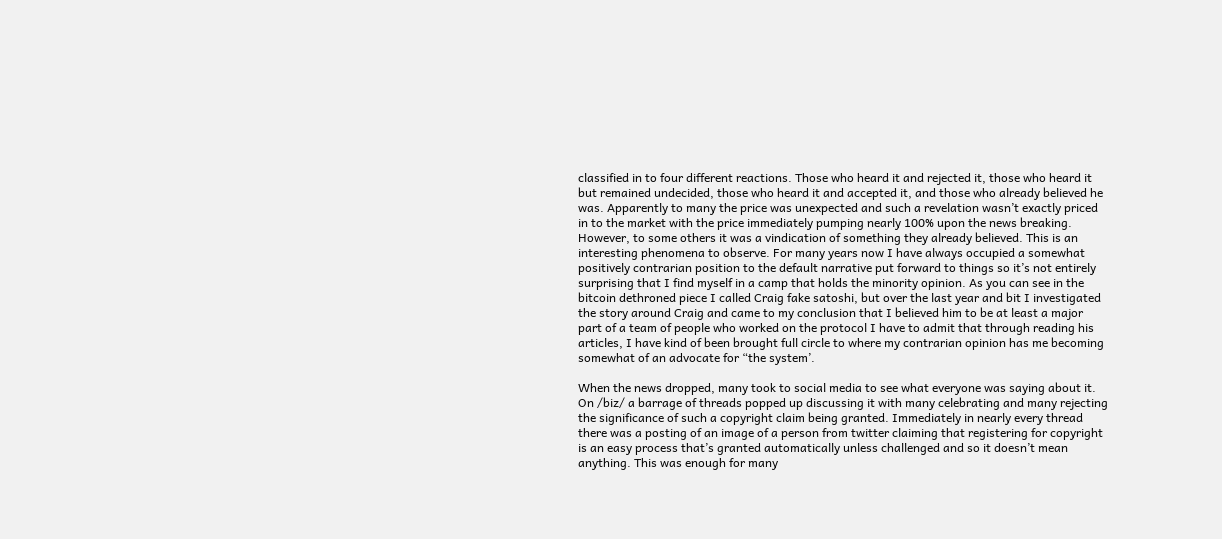classified in to four different reactions. Those who heard it and rejected it, those who heard it but remained undecided, those who heard it and accepted it, and those who already believed he was. Apparently to many the price was unexpected and such a revelation wasn’t exactly priced in to the market with the price immediately pumping nearly 100% upon the news breaking. However, to some others it was a vindication of something they already believed. This is an interesting phenomena to observe. For many years now I have always occupied a somewhat positively contrarian position to the default narrative put forward to things so it’s not entirely surprising that I find myself in a camp that holds the minority opinion. As you can see in the bitcoin dethroned piece I called Craig fake satoshi, but over the last year and bit I investigated the story around Craig and came to my conclusion that I believed him to be at least a major part of a team of people who worked on the protocol I have to admit that through reading his articles, I have kind of been brought full circle to where my contrarian opinion has me becoming somewhat of an advocate for “the system’.

When the news dropped, many took to social media to see what everyone was saying about it. On /biz/ a barrage of threads popped up discussing it with many celebrating and many rejecting the significance of such a copyright claim being granted. Immediately in nearly every thread there was a posting of an image of a person from twitter claiming that registering for copyright is an easy process that’s granted automatically unless challenged and so it doesn’t mean anything. This was enough for many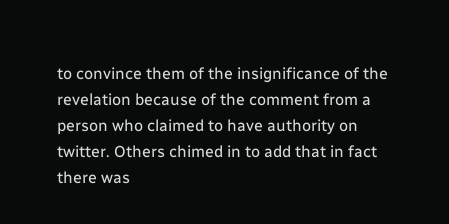to convince them of the insignificance of the revelation because of the comment from a person who claimed to have authority on twitter. Others chimed in to add that in fact there was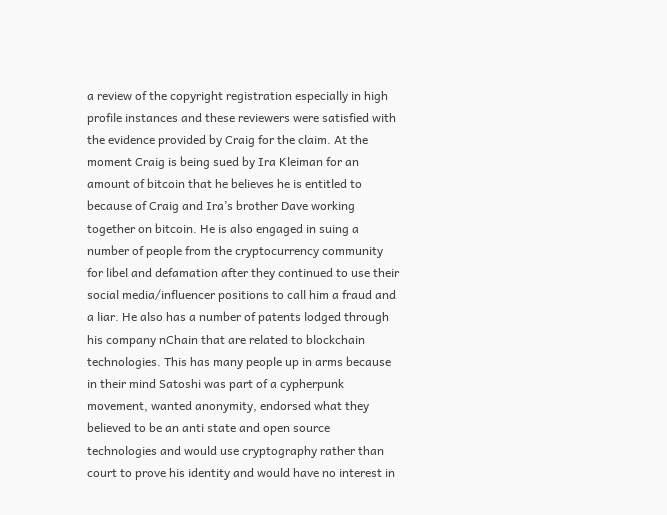a review of the copyright registration especially in high profile instances and these reviewers were satisfied with the evidence provided by Craig for the claim. At the moment Craig is being sued by Ira Kleiman for an amount of bitcoin that he believes he is entitled to because of Craig and Ira’s brother Dave working together on bitcoin. He is also engaged in suing a number of people from the cryptocurrency community for libel and defamation after they continued to use their social media/influencer positions to call him a fraud and a liar. He also has a number of patents lodged through his company nChain that are related to blockchain technologies. This has many people up in arms because in their mind Satoshi was part of a cypherpunk movement, wanted anonymity, endorsed what they believed to be an anti state and open source technologies and would use cryptography rather than court to prove his identity and would have no interest in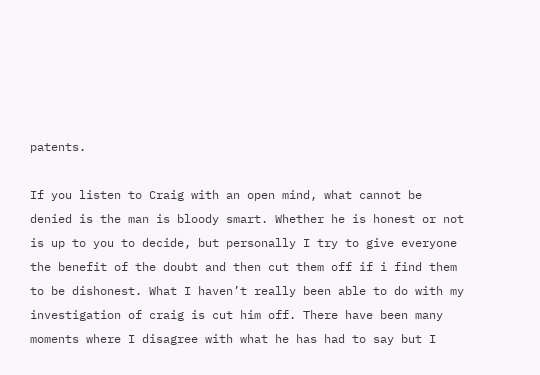patents.

If you listen to Craig with an open mind, what cannot be denied is the man is bloody smart. Whether he is honest or not is up to you to decide, but personally I try to give everyone the benefit of the doubt and then cut them off if i find them to be dishonest. What I haven’t really been able to do with my investigation of craig is cut him off. There have been many moments where I disagree with what he has had to say but I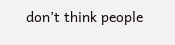don’t think people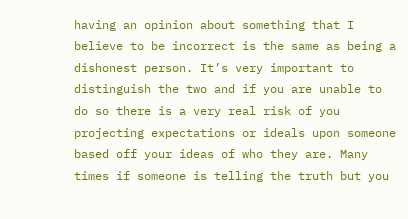having an opinion about something that I believe to be incorrect is the same as being a dishonest person. It’s very important to distinguish the two and if you are unable to do so there is a very real risk of you projecting expectations or ideals upon someone based off your ideas of who they are. Many times if someone is telling the truth but you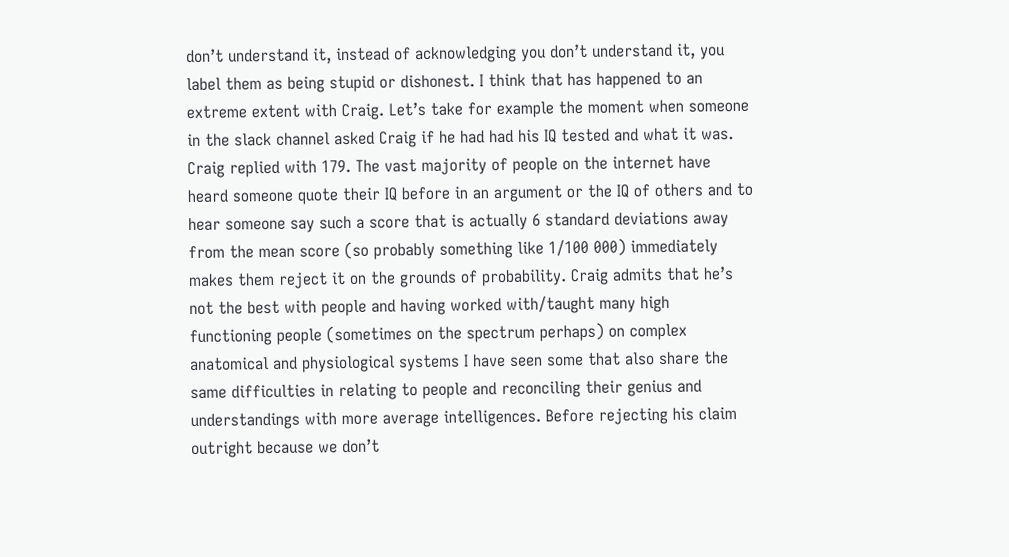don’t understand it, instead of acknowledging you don’t understand it, you label them as being stupid or dishonest. I think that has happened to an extreme extent with Craig. Let’s take for example the moment when someone in the slack channel asked Craig if he had had his IQ tested and what it was. Craig replied with 179. The vast majority of people on the internet have heard someone quote their IQ before in an argument or the IQ of others and to hear someone say such a score that is actually 6 standard deviations away from the mean score (so probably something like 1/100 000) immediately makes them reject it on the grounds of probability. Craig admits that he’s not the best with people and having worked with/taught many high functioning people (sometimes on the spectrum perhaps) on complex anatomical and physiological systems I have seen some that also share the same difficulties in relating to people and reconciling their genius and understandings with more average intelligences. Before rejecting his claim outright because we don’t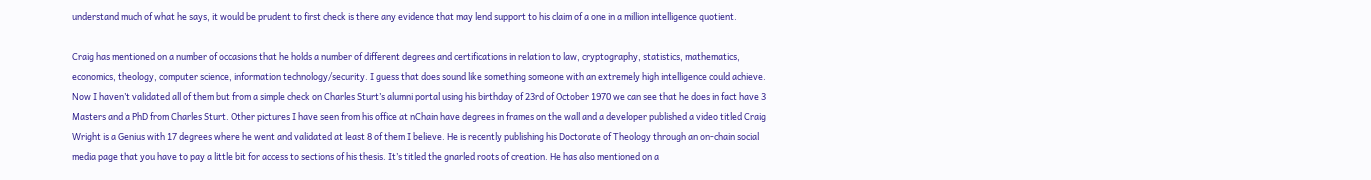understand much of what he says, it would be prudent to first check is there any evidence that may lend support to his claim of a one in a million intelligence quotient.

Craig has mentioned on a number of occasions that he holds a number of different degrees and certifications in relation to law, cryptography, statistics, mathematics, economics, theology, computer science, information technology/security. I guess that does sound like something someone with an extremely high intelligence could achieve. Now I haven’t validated all of them but from a simple check on Charles Sturt’s alumni portal using his birthday of 23rd of October 1970 we can see that he does in fact have 3 Masters and a PhD from Charles Sturt. Other pictures I have seen from his office at nChain have degrees in frames on the wall and a developer published a video titled Craig Wright is a Genius with 17 degrees where he went and validated at least 8 of them I believe. He is recently publishing his Doctorate of Theology through an on-chain social media page that you have to pay a little bit for access to sections of his thesis. It’s titled the gnarled roots of creation. He has also mentioned on a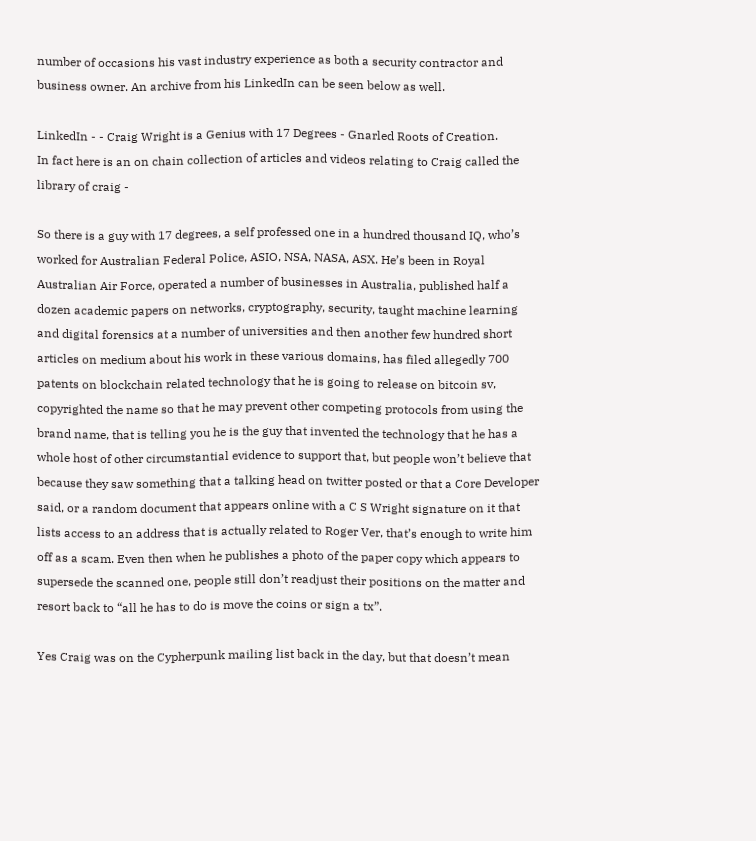number of occasions his vast industry experience as both a security contractor and business owner. An archive from his LinkedIn can be seen below as well.

LinkedIn - - Craig Wright is a Genius with 17 Degrees - Gnarled Roots of Creation.
In fact here is an on chain collection of articles and videos relating to Craig called the library of craig -

So there is a guy with 17 degrees, a self professed one in a hundred thousand IQ, who’s worked for Australian Federal Police, ASIO, NSA, NASA, ASX. He’s been in Royal Australian Air Force, operated a number of businesses in Australia, published half a dozen academic papers on networks, cryptography, security, taught machine learning and digital forensics at a number of universities and then another few hundred short articles on medium about his work in these various domains, has filed allegedly 700 patents on blockchain related technology that he is going to release on bitcoin sv, copyrighted the name so that he may prevent other competing protocols from using the brand name, that is telling you he is the guy that invented the technology that he has a whole host of other circumstantial evidence to support that, but people won’t believe that because they saw something that a talking head on twitter posted or that a Core Developer said, or a random document that appears online with a C S Wright signature on it that lists access to an address that is actually related to Roger Ver, that’s enough to write him off as a scam. Even then when he publishes a photo of the paper copy which appears to supersede the scanned one, people still don’t readjust their positions on the matter and resort back to “all he has to do is move the coins or sign a tx”.

Yes Craig was on the Cypherpunk mailing list back in the day, but that doesn’t mean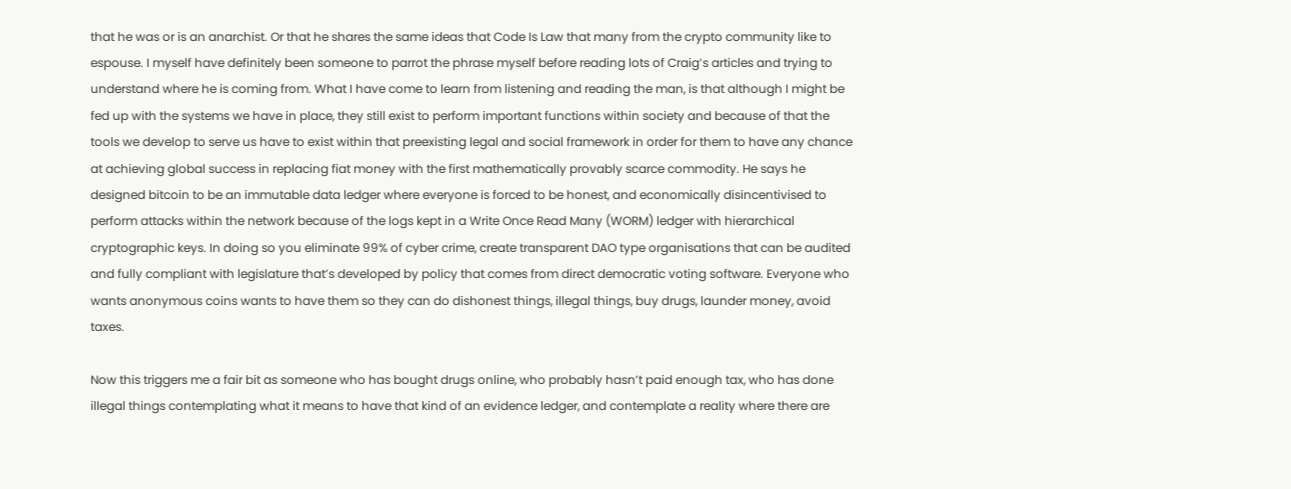that he was or is an anarchist. Or that he shares the same ideas that Code Is Law that many from the crypto community like to espouse. I myself have definitely been someone to parrot the phrase myself before reading lots of Craig’s articles and trying to understand where he is coming from. What I have come to learn from listening and reading the man, is that although I might be fed up with the systems we have in place, they still exist to perform important functions within society and because of that the tools we develop to serve us have to exist within that preexisting legal and social framework in order for them to have any chance at achieving global success in replacing fiat money with the first mathematically provably scarce commodity. He says he designed bitcoin to be an immutable data ledger where everyone is forced to be honest, and economically disincentivised to perform attacks within the network because of the logs kept in a Write Once Read Many (WORM) ledger with hierarchical cryptographic keys. In doing so you eliminate 99% of cyber crime, create transparent DAO type organisations that can be audited and fully compliant with legislature that’s developed by policy that comes from direct democratic voting software. Everyone who wants anonymous coins wants to have them so they can do dishonest things, illegal things, buy drugs, launder money, avoid taxes.

Now this triggers me a fair bit as someone who has bought drugs online, who probably hasn’t paid enough tax, who has done illegal things contemplating what it means to have that kind of an evidence ledger, and contemplate a reality where there are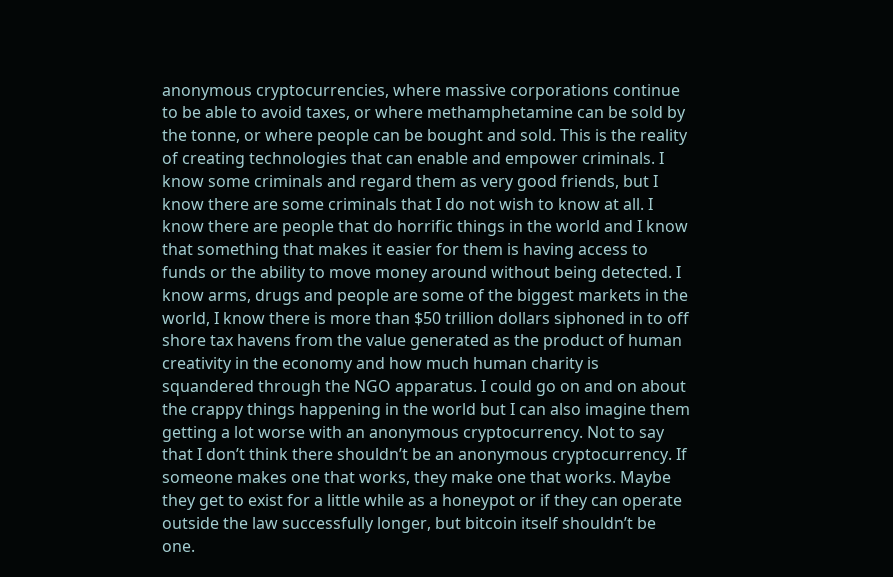anonymous cryptocurrencies, where massive corporations continue to be able to avoid taxes, or where methamphetamine can be sold by the tonne, or where people can be bought and sold. This is the reality of creating technologies that can enable and empower criminals. I know some criminals and regard them as very good friends, but I know there are some criminals that I do not wish to know at all. I know there are people that do horrific things in the world and I know that something that makes it easier for them is having access to funds or the ability to move money around without being detected. I know arms, drugs and people are some of the biggest markets in the world, I know there is more than $50 trillion dollars siphoned in to off shore tax havens from the value generated as the product of human creativity in the economy and how much human charity is squandered through the NGO apparatus. I could go on and on about the crappy things happening in the world but I can also imagine them getting a lot worse with an anonymous cryptocurrency. Not to say that I don’t think there shouldn’t be an anonymous cryptocurrency. If someone makes one that works, they make one that works. Maybe they get to exist for a little while as a honeypot or if they can operate outside the law successfully longer, but bitcoin itself shouldn’t be one.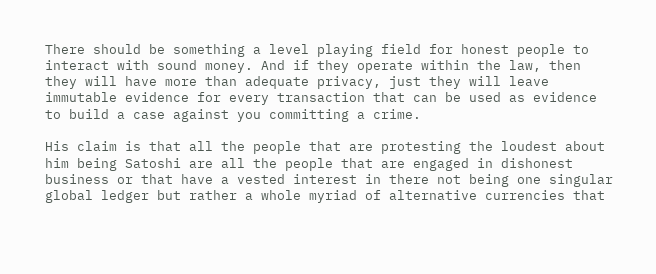There should be something a level playing field for honest people to interact with sound money. And if they operate within the law, then they will have more than adequate privacy, just they will leave immutable evidence for every transaction that can be used as evidence to build a case against you committing a crime.

His claim is that all the people that are protesting the loudest about him being Satoshi are all the people that are engaged in dishonest business or that have a vested interest in there not being one singular global ledger but rather a whole myriad of alternative currencies that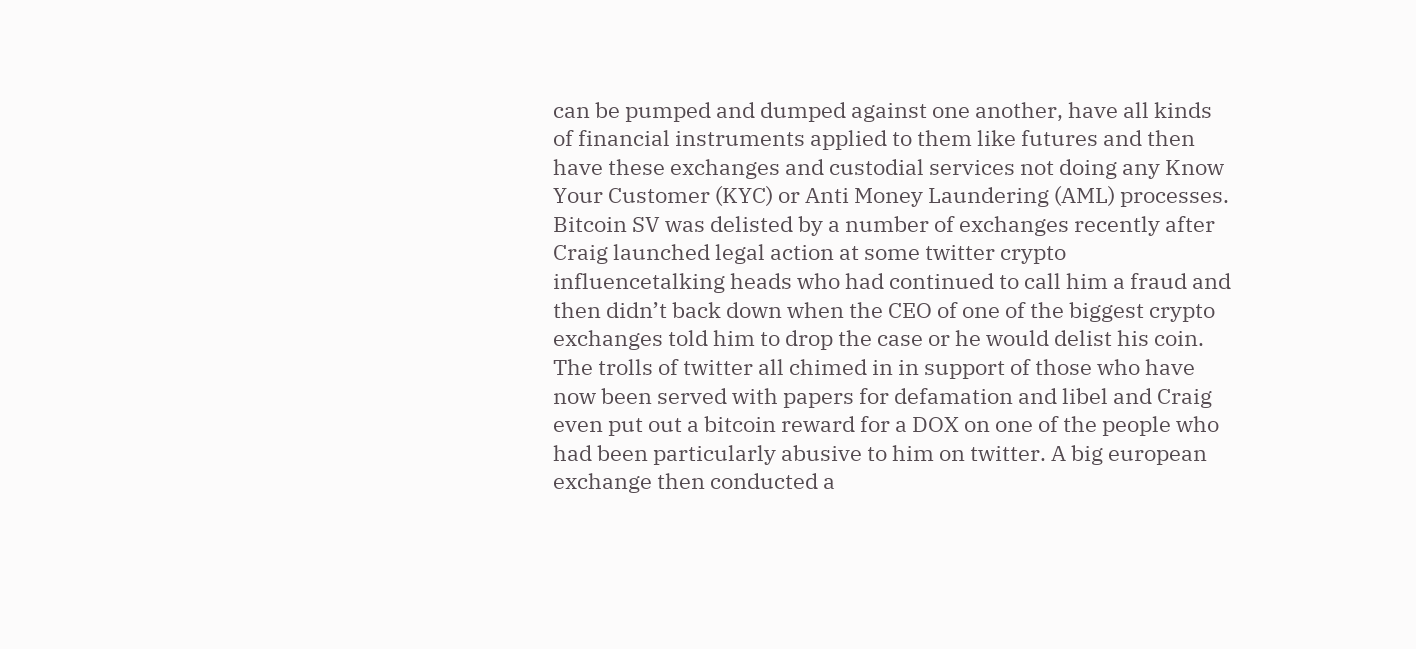can be pumped and dumped against one another, have all kinds of financial instruments applied to them like futures and then have these exchanges and custodial services not doing any Know Your Customer (KYC) or Anti Money Laundering (AML) processes. Bitcoin SV was delisted by a number of exchanges recently after Craig launched legal action at some twitter crypto influencetalking heads who had continued to call him a fraud and then didn’t back down when the CEO of one of the biggest crypto exchanges told him to drop the case or he would delist his coin. The trolls of twitter all chimed in in support of those who have now been served with papers for defamation and libel and Craig even put out a bitcoin reward for a DOX on one of the people who had been particularly abusive to him on twitter. A big european exchange then conducted a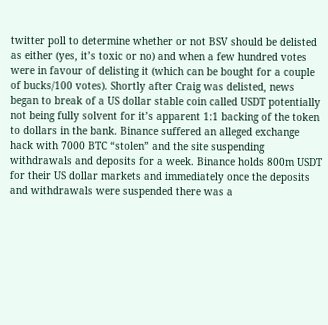twitter poll to determine whether or not BSV should be delisted as either (yes, it’s toxic or no) and when a few hundred votes were in favour of delisting it (which can be bought for a couple of bucks/100 votes). Shortly after Craig was delisted, news began to break of a US dollar stable coin called USDT potentially not being fully solvent for it’s apparent 1:1 backing of the token to dollars in the bank. Binance suffered an alleged exchange hack with 7000 BTC “stolen” and the site suspending withdrawals and deposits for a week. Binance holds 800m USDT for their US dollar markets and immediately once the deposits and withdrawals were suspended there was a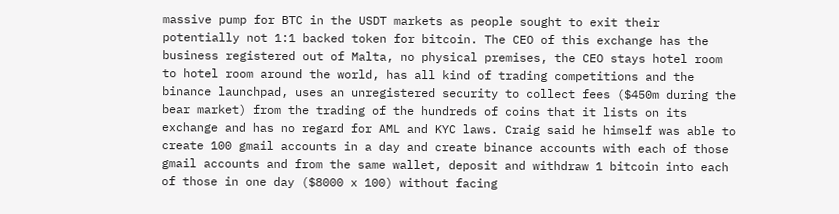massive pump for BTC in the USDT markets as people sought to exit their potentially not 1:1 backed token for bitcoin. The CEO of this exchange has the business registered out of Malta, no physical premises, the CEO stays hotel room to hotel room around the world, has all kind of trading competitions and the binance launchpad, uses an unregistered security to collect fees ($450m during the bear market) from the trading of the hundreds of coins that it lists on its exchange and has no regard for AML and KYC laws. Craig said he himself was able to create 100 gmail accounts in a day and create binance accounts with each of those gmail accounts and from the same wallet, deposit and withdraw 1 bitcoin into each of those in one day ($8000 x 100) without facing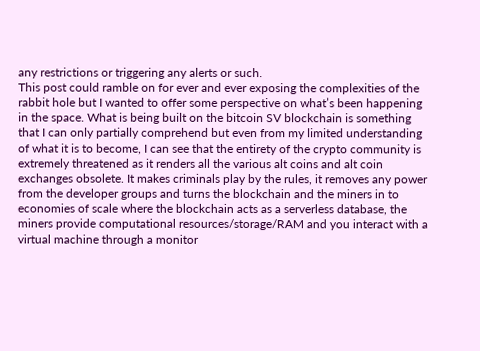any restrictions or triggering any alerts or such.
This post could ramble on for ever and ever exposing the complexities of the rabbit hole but I wanted to offer some perspective on what’s been happening in the space. What is being built on the bitcoin SV blockchain is something that I can only partially comprehend but even from my limited understanding of what it is to become, I can see that the entirety of the crypto community is extremely threatened as it renders all the various alt coins and alt coin exchanges obsolete. It makes criminals play by the rules, it removes any power from the developer groups and turns the blockchain and the miners in to economies of scale where the blockchain acts as a serverless database, the miners provide computational resources/storage/RAM and you interact with a virtual machine through a monitor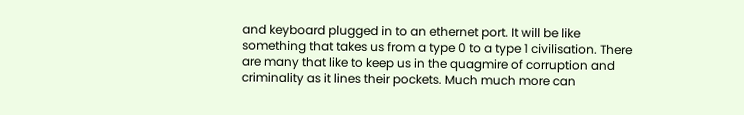and keyboard plugged in to an ethernet port. It will be like something that takes us from a type 0 to a type 1 civilisation. There are many that like to keep us in the quagmire of corruption and criminality as it lines their pockets. Much much more can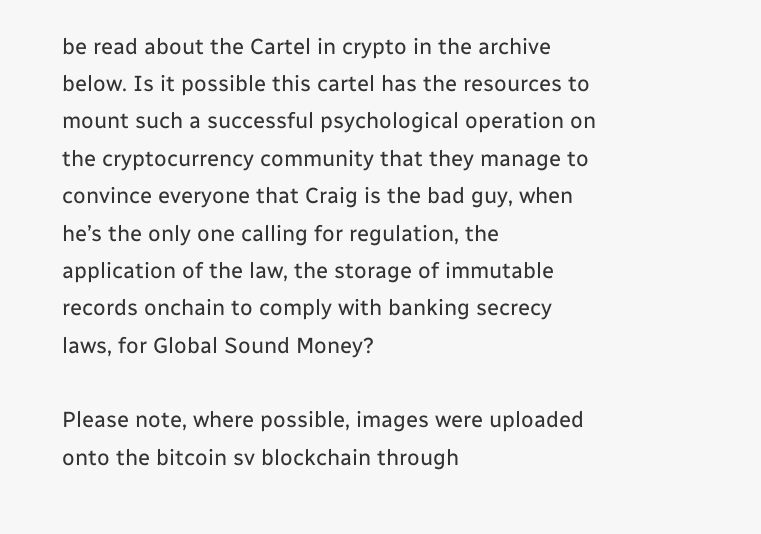be read about the Cartel in crypto in the archive below. Is it possible this cartel has the resources to mount such a successful psychological operation on the cryptocurrency community that they manage to convince everyone that Craig is the bad guy, when he’s the only one calling for regulation, the application of the law, the storage of immutable records onchain to comply with banking secrecy laws, for Global Sound Money?

Please note, where possible, images were uploaded onto the bitcoin sv blockchain through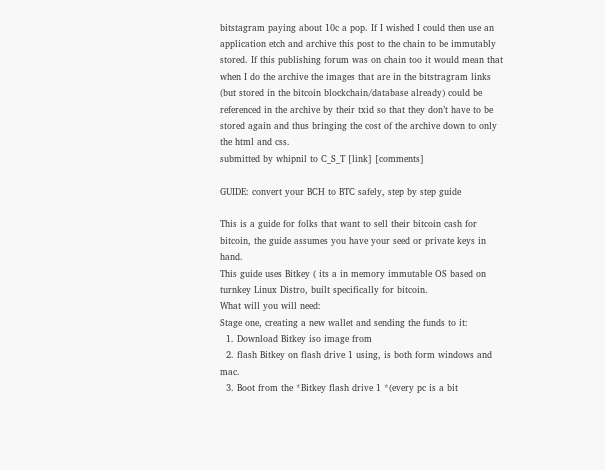bitstagram paying about 10c a pop. If I wished I could then use an application etch and archive this post to the chain to be immutably stored. If this publishing forum was on chain too it would mean that when I do the archive the images that are in the bitstragram links (but stored in the bitcoin blockchain/database already) could be referenced in the archive by their txid so that they don’t have to be stored again and thus bringing the cost of the archive down to only the html and css.
submitted by whipnil to C_S_T [link] [comments]

GUIDE: convert your BCH to BTC safely, step by step guide

This is a guide for folks that want to sell their bitcoin cash for bitcoin, the guide assumes you have your seed or private keys in hand.
This guide uses Bitkey ( its a in memory immutable OS based on turnkey Linux Distro, built specifically for bitcoin.
What will you will need:
Stage one, creating a new wallet and sending the funds to it:
  1. Download Bitkey iso image from
  2. flash Bitkey on flash drive 1 using, is both form windows and mac.
  3. Boot from the *Bitkey flash drive 1 *(every pc is a bit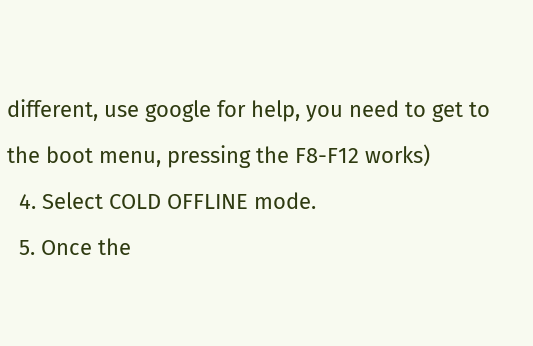different, use google for help, you need to get to the boot menu, pressing the F8-F12 works)
  4. Select COLD OFFLINE mode.
  5. Once the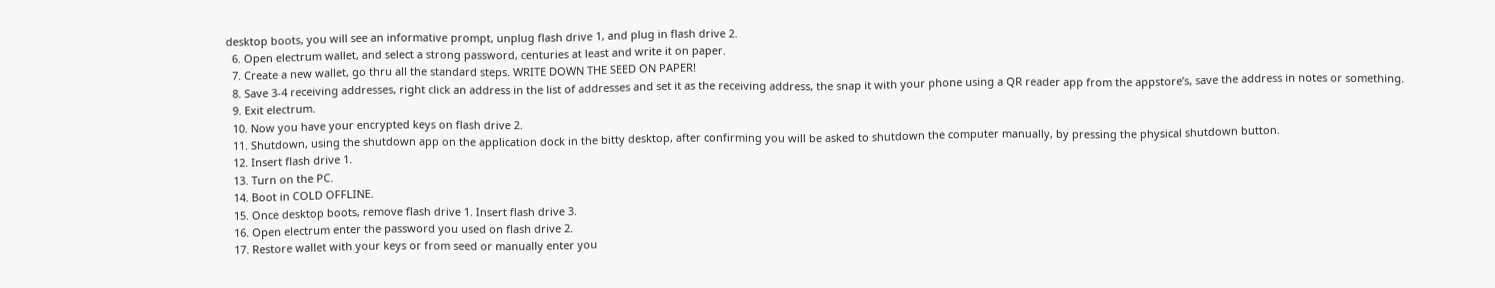desktop boots, you will see an informative prompt, unplug flash drive 1, and plug in flash drive 2.
  6. Open electrum wallet, and select a strong password, centuries at least and write it on paper.
  7. Create a new wallet, go thru all the standard steps. WRITE DOWN THE SEED ON PAPER!
  8. Save 3-4 receiving addresses, right click an address in the list of addresses and set it as the receiving address, the snap it with your phone using a QR reader app from the appstore’s, save the address in notes or something.
  9. Exit electrum.
  10. Now you have your encrypted keys on flash drive 2.
  11. Shutdown, using the shutdown app on the application dock in the bitty desktop, after confirming you will be asked to shutdown the computer manually, by pressing the physical shutdown button.
  12. Insert flash drive 1.
  13. Turn on the PC.
  14. Boot in COLD OFFLINE.
  15. Once desktop boots, remove flash drive 1. Insert flash drive 3.
  16. Open electrum enter the password you used on flash drive 2.
  17. Restore wallet with your keys or from seed or manually enter you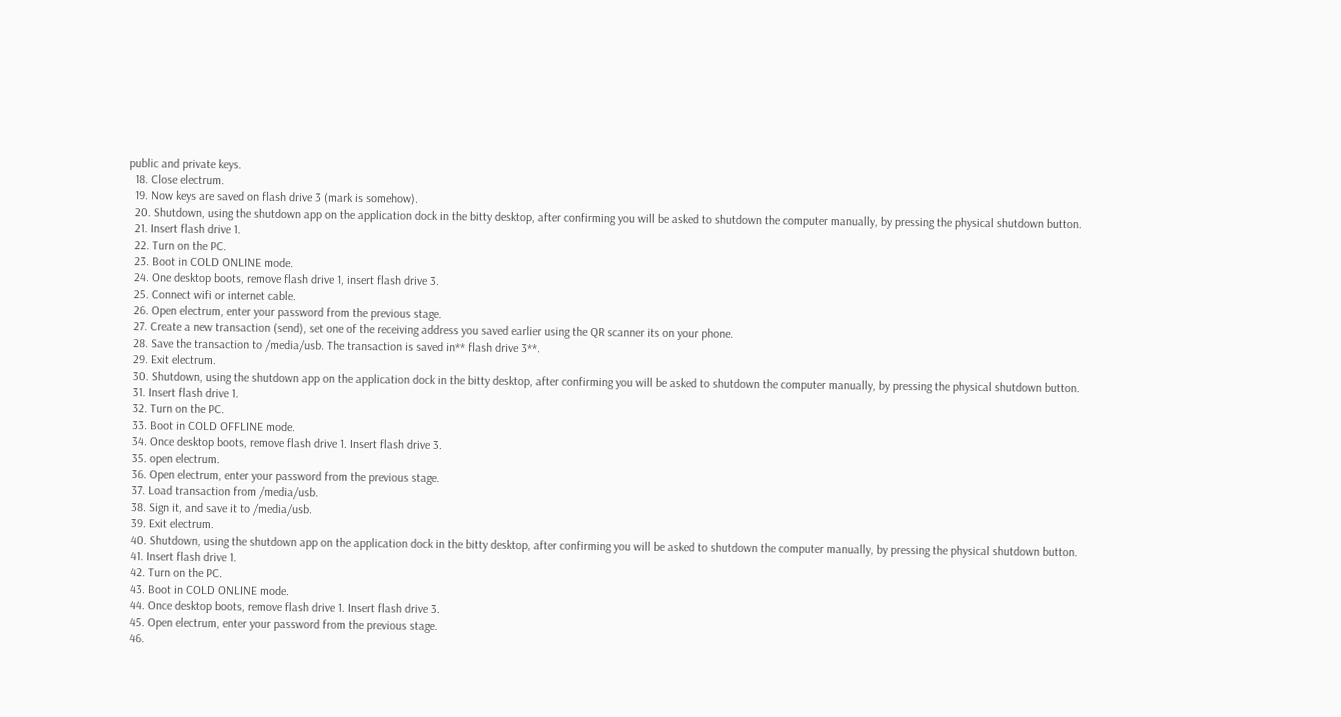public and private keys.
  18. Close electrum.
  19. Now keys are saved on flash drive 3 (mark is somehow).
  20. Shutdown, using the shutdown app on the application dock in the bitty desktop, after confirming you will be asked to shutdown the computer manually, by pressing the physical shutdown button.
  21. Insert flash drive 1.
  22. Turn on the PC.
  23. Boot in COLD ONLINE mode.
  24. One desktop boots, remove flash drive 1, insert flash drive 3.
  25. Connect wifi or internet cable.
  26. Open electrum, enter your password from the previous stage.
  27. Create a new transaction (send), set one of the receiving address you saved earlier using the QR scanner its on your phone.
  28. Save the transaction to /media/usb. The transaction is saved in** flash drive 3**.
  29. Exit electrum.
  30. Shutdown, using the shutdown app on the application dock in the bitty desktop, after confirming you will be asked to shutdown the computer manually, by pressing the physical shutdown button.
  31. Insert flash drive 1.
  32. Turn on the PC.
  33. Boot in COLD OFFLINE mode.
  34. Once desktop boots, remove flash drive 1. Insert flash drive 3.
  35. open electrum.
  36. Open electrum, enter your password from the previous stage.
  37. Load transaction from /media/usb.
  38. Sign it, and save it to /media/usb.
  39. Exit electrum.
  40. Shutdown, using the shutdown app on the application dock in the bitty desktop, after confirming you will be asked to shutdown the computer manually, by pressing the physical shutdown button.
  41. Insert flash drive 1.
  42. Turn on the PC.
  43. Boot in COLD ONLINE mode.
  44. Once desktop boots, remove flash drive 1. Insert flash drive 3.
  45. Open electrum, enter your password from the previous stage.
  46.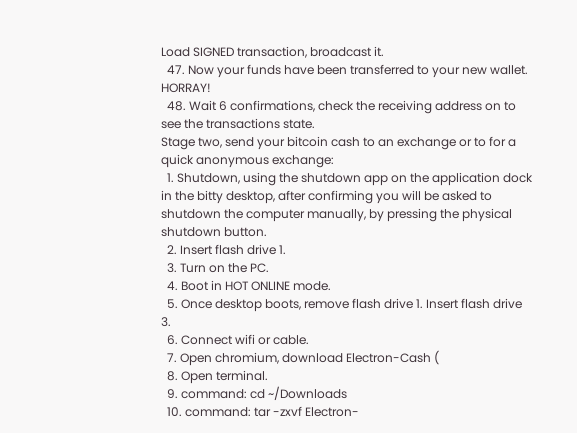Load SIGNED transaction, broadcast it.
  47. Now your funds have been transferred to your new wallet. HORRAY!
  48. Wait 6 confirmations, check the receiving address on to see the transactions state.
Stage two, send your bitcoin cash to an exchange or to for a quick anonymous exchange:
  1. Shutdown, using the shutdown app on the application dock in the bitty desktop, after confirming you will be asked to shutdown the computer manually, by pressing the physical shutdown button.
  2. Insert flash drive 1.
  3. Turn on the PC.
  4. Boot in HOT ONLINE mode.
  5. Once desktop boots, remove flash drive 1. Insert flash drive 3.
  6. Connect wifi or cable.
  7. Open chromium, download Electron-Cash (
  8. Open terminal.
  9. command: cd ~/Downloads
  10. command: tar -zxvf Electron-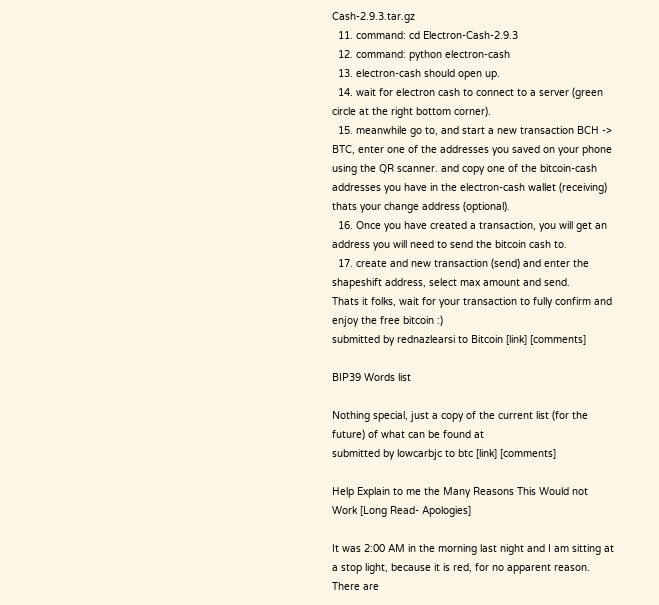Cash-2.9.3.tar.gz
  11. command: cd Electron-Cash-2.9.3
  12. command: python electron-cash
  13. electron-cash should open up.
  14. wait for electron cash to connect to a server (green circle at the right bottom corner).
  15. meanwhile go to, and start a new transaction BCH -> BTC, enter one of the addresses you saved on your phone using the QR scanner. and copy one of the bitcoin-cash addresses you have in the electron-cash wallet (receiving) thats your change address (optional).
  16. Once you have created a transaction, you will get an address you will need to send the bitcoin cash to.
  17. create and new transaction (send) and enter the shapeshift address, select max amount and send.
Thats it folks, wait for your transaction to fully confirm and enjoy the free bitcoin :)
submitted by rednazlearsi to Bitcoin [link] [comments]

BIP39 Words list

Nothing special, just a copy of the current list (for the future) of what can be found at
submitted by lowcarbjc to btc [link] [comments]

Help Explain to me the Many Reasons This Would not Work [Long Read- Apologies]

It was 2:00 AM in the morning last night and I am sitting at a stop light, because it is red, for no apparent reason. There are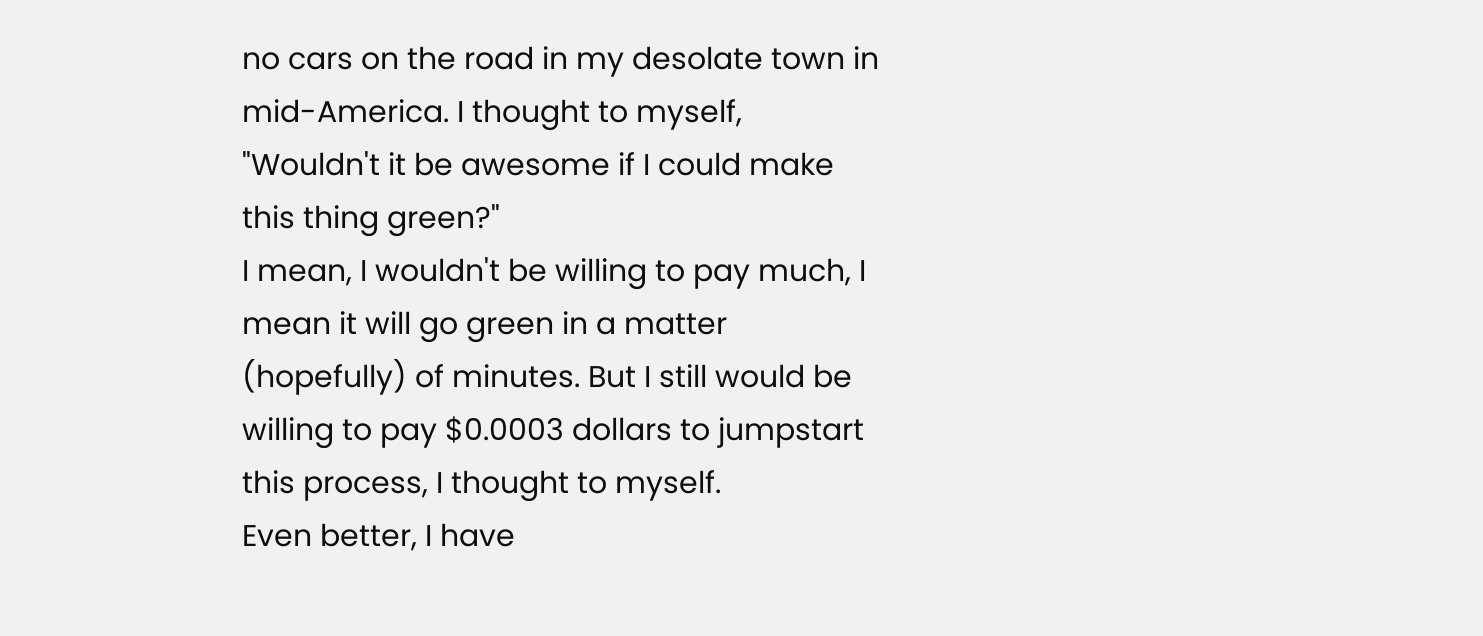no cars on the road in my desolate town in mid-America. I thought to myself, "Wouldn't it be awesome if I could make this thing green?"
I mean, I wouldn't be willing to pay much, I mean it will go green in a matter (hopefully) of minutes. But I still would be willing to pay $0.0003 dollars to jumpstart this process, I thought to myself.
Even better, I have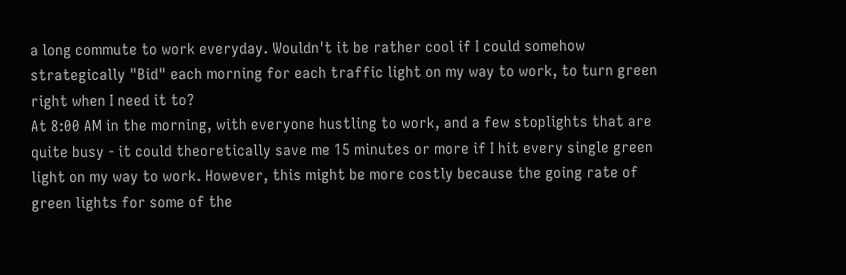a long commute to work everyday. Wouldn't it be rather cool if I could somehow strategically "Bid" each morning for each traffic light on my way to work, to turn green right when I need it to?
At 8:00 AM in the morning, with everyone hustling to work, and a few stoplights that are quite busy - it could theoretically save me 15 minutes or more if I hit every single green light on my way to work. However, this might be more costly because the going rate of green lights for some of the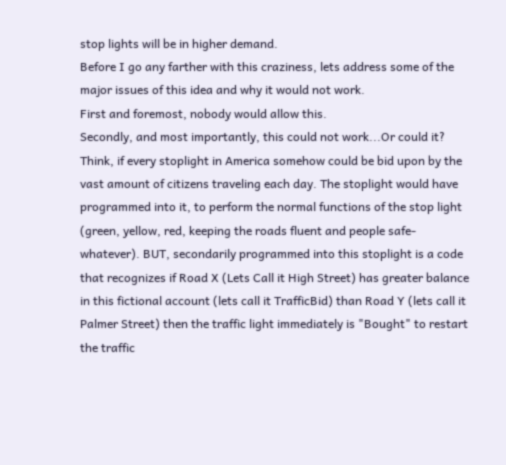stop lights will be in higher demand.
Before I go any farther with this craziness, lets address some of the major issues of this idea and why it would not work.
First and foremost, nobody would allow this.
Secondly, and most importantly, this could not work...Or could it? Think, if every stoplight in America somehow could be bid upon by the vast amount of citizens traveling each day. The stoplight would have programmed into it, to perform the normal functions of the stop light (green, yellow, red, keeping the roads fluent and people safe- whatever). BUT, secondarily programmed into this stoplight is a code that recognizes if Road X (Lets Call it High Street) has greater balance in this fictional account (lets call it TrafficBid) than Road Y (lets call it Palmer Street) then the traffic light immediately is "Bought" to restart the traffic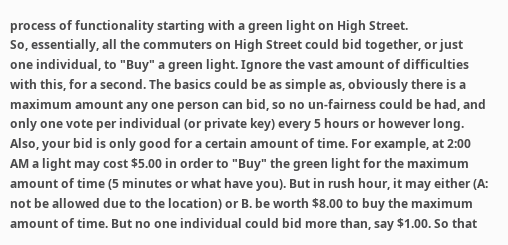process of functionality starting with a green light on High Street.
So, essentially, all the commuters on High Street could bid together, or just one individual, to "Buy" a green light. Ignore the vast amount of difficulties with this, for a second. The basics could be as simple as, obviously there is a maximum amount any one person can bid, so no un-fairness could be had, and only one vote per individual (or private key) every 5 hours or however long.
Also, your bid is only good for a certain amount of time. For example, at 2:00 AM a light may cost $5.00 in order to "Buy" the green light for the maximum amount of time (5 minutes or what have you). But in rush hour, it may either (A: not be allowed due to the location) or B. be worth $8.00 to buy the maximum amount of time. But no one individual could bid more than, say $1.00. So that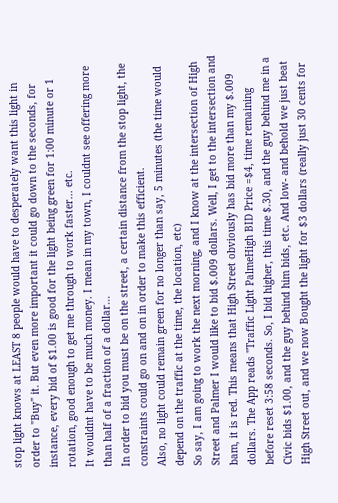stop light knows at LEAST 8 people would have to desperately want this light in order to "Buy" it. But even more important it could go down to the seconds, for instance, every bid of $1.00 is good for the light being green for 1:00 minute or 1 rotation, good enough to get me through to work faster... etc.
It wouldnt have to be much money. I mean in my town, I couldnt see offering more than half of a fraction of a dollar...
In order to bid you must be on the street, a certain distance from the stop light, the constraints could go on and on in order to make this efficient.
Also, no light could remain green for no longer than say, 5 minutes (the time would depend on the traffic at the time, the location, etc)
So say, I am going to work the next morning, and I know at the intersection of High Street and Palmer I would like to bid $.009 dollars. Well, I get to the intersection and bam, it is red. This means that High Street obviously has bid more than my $.009 dollars. The App reads "Traffic Light PalmeHigh BID Price =$4, time remaining before reset 3:58 seconds. So, I bid higher, this time $.30, and the guy behind me in a Civic bids $1.00, and the guy behind him bids, etc. And low- and behold we just beat High Street out, and we now Bought the light for $3 dollars (really just 30 cents for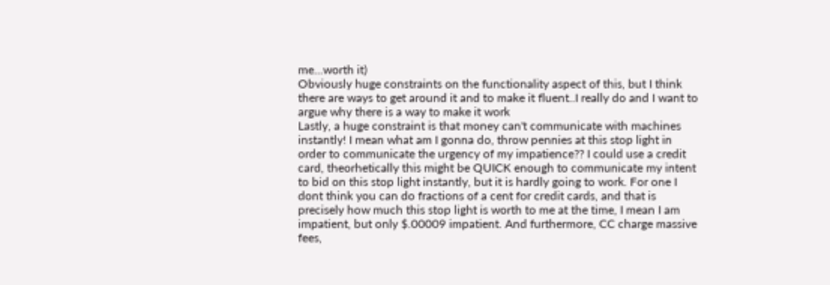me...worth it)
Obviously huge constraints on the functionality aspect of this, but I think there are ways to get around it and to make it fluent..I really do and I want to argue why there is a way to make it work
Lastly, a huge constraint is that money can't communicate with machines instantly! I mean what am I gonna do, throw pennies at this stop light in order to communicate the urgency of my impatience?? I could use a credit card, theorhetically this might be QUICK enough to communicate my intent to bid on this stop light instantly, but it is hardly going to work. For one I dont think you can do fractions of a cent for credit cards, and that is precisely how much this stop light is worth to me at the time, I mean I am impatient, but only $.00009 impatient. And furthermore, CC charge massive fees,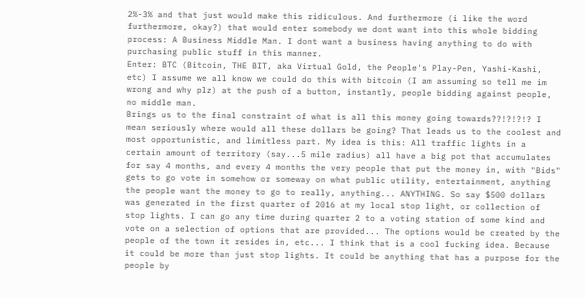2%-3% and that just would make this ridiculous. And furthermore (i like the word furthermore, okay?) that would enter somebody we dont want into this whole bidding process: A Business Middle Man. I dont want a business having anything to do with purchasing public stuff in this manner.
Enter: BTC (Bitcoin, THE BIT, aka Virtual Gold, the People's Play-Pen, Yashi-Kashi, etc) I assume we all know we could do this with bitcoin (I am assuming so tell me im wrong and why plz) at the push of a button, instantly, people bidding against people, no middle man.
Brings us to the final constraint of what is all this money going towards??!?!?!? I mean seriously where would all these dollars be going? That leads us to the coolest and most opportunistic, and limitless part. My idea is this: All traffic lights in a certain amount of territory (say...5 mile radius) all have a big pot that accumulates for say 4 months, and every 4 months the very people that put the money in, with "Bids" gets to go vote in somehow or someway on what public utility, entertainment, anything the people want the money to go to really, anything... ANYTHING. So say $500 dollars was generated in the first quarter of 2016 at my local stop light, or collection of stop lights. I can go any time during quarter 2 to a voting station of some kind and vote on a selection of options that are provided... The options would be created by the people of the town it resides in, etc... I think that is a cool fucking idea. Because it could be more than just stop lights. It could be anything that has a purpose for the people by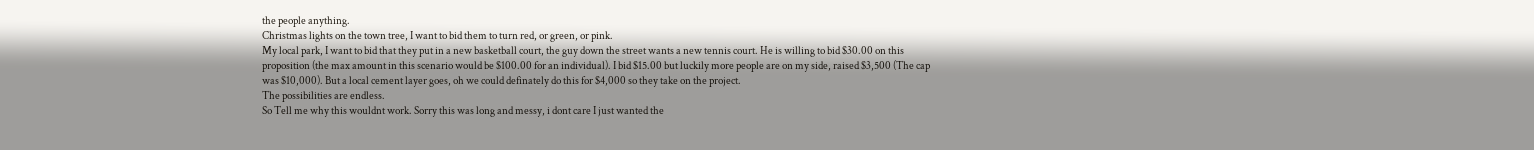the people anything.
Christmas lights on the town tree, I want to bid them to turn red, or green, or pink.
My local park, I want to bid that they put in a new basketball court, the guy down the street wants a new tennis court. He is willing to bid $30.00 on this proposition (the max amount in this scenario would be $100.00 for an individual). I bid $15.00 but luckily more people are on my side, raised $3,500 (The cap was $10,000). But a local cement layer goes, oh we could definately do this for $4,000 so they take on the project.
The possibilities are endless.
So Tell me why this wouldnt work. Sorry this was long and messy, i dont care I just wanted the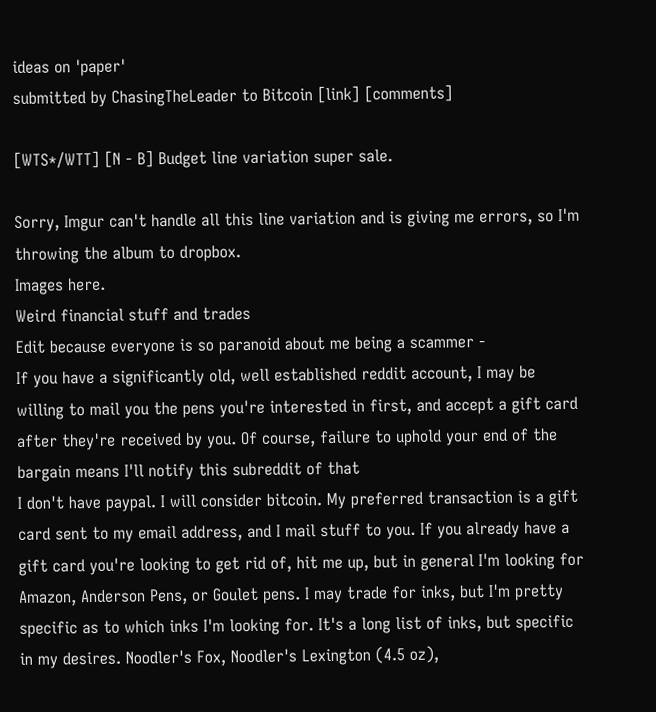ideas on 'paper'
submitted by ChasingTheLeader to Bitcoin [link] [comments]

[WTS*/WTT] [N - B] Budget line variation super sale.

Sorry, Imgur can't handle all this line variation and is giving me errors, so I'm throwing the album to dropbox.
Images here.
Weird financial stuff and trades
Edit because everyone is so paranoid about me being a scammer -
If you have a significantly old, well established reddit account, I may be willing to mail you the pens you're interested in first, and accept a gift card after they're received by you. Of course, failure to uphold your end of the bargain means I'll notify this subreddit of that
I don't have paypal. I will consider bitcoin. My preferred transaction is a gift card sent to my email address, and I mail stuff to you. If you already have a gift card you're looking to get rid of, hit me up, but in general I'm looking for Amazon, Anderson Pens, or Goulet pens. I may trade for inks, but I'm pretty specific as to which inks I'm looking for. It's a long list of inks, but specific in my desires. Noodler's Fox, Noodler's Lexington (4.5 oz),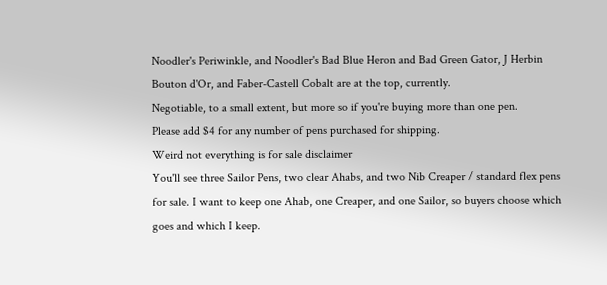Noodler's Periwinkle, and Noodler's Bad Blue Heron and Bad Green Gator, J Herbin Bouton d'Or, and Faber-Castell Cobalt are at the top, currently.
Negotiable, to a small extent, but more so if you're buying more than one pen.
Please add $4 for any number of pens purchased for shipping.
Weird not everything is for sale disclaimer
You'll see three Sailor Pens, two clear Ahabs, and two Nib Creaper / standard flex pens for sale. I want to keep one Ahab, one Creaper, and one Sailor, so buyers choose which goes and which I keep.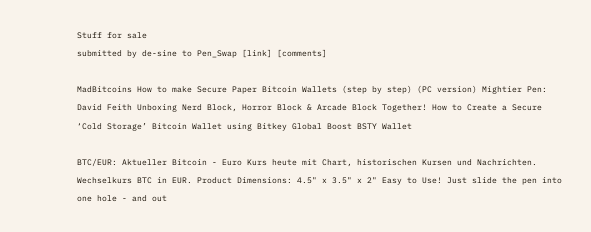Stuff for sale
submitted by de-sine to Pen_Swap [link] [comments]

MadBitcoins How to make Secure Paper Bitcoin Wallets (step by step) (PC version) Mightier Pen: David Feith Unboxing Nerd Block, Horror Block & Arcade Block Together! How to Create a Secure ‘Cold Storage’ Bitcoin Wallet using Bitkey Global Boost BSTY Wallet

BTC/EUR: Aktueller Bitcoin - Euro Kurs heute mit Chart, historischen Kursen und Nachrichten. Wechselkurs BTC in EUR. Product Dimensions: 4.5" x 3.5" x 2" Easy to Use! Just slide the pen into one hole - and out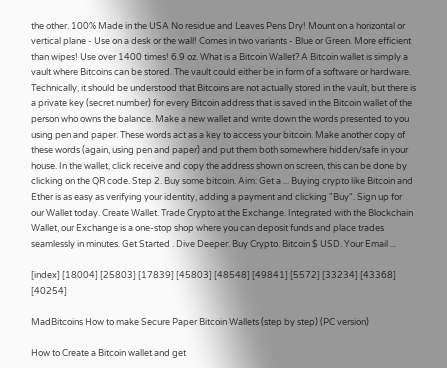the other. 100% Made in the USA No residue and Leaves Pens Dry! Mount on a horizontal or vertical plane - Use on a desk or the wall! Comes in two variants - Blue or Green. More efficient than wipes! Use over 1400 times! 6.9 oz. What is a Bitcoin Wallet? A Bitcoin wallet is simply a vault where Bitcoins can be stored. The vault could either be in form of a software or hardware. Technically, it should be understood that Bitcoins are not actually stored in the vault, but there is a private key (secret number) for every Bitcoin address that is saved in the Bitcoin wallet of the person who owns the balance. Make a new wallet and write down the words presented to you using pen and paper. These words act as a key to access your bitcoin. Make another copy of these words (again, using pen and paper) and put them both somewhere hidden/safe in your house. In the wallet, click receive and copy the address shown on screen, this can be done by clicking on the QR code. Step 2. Buy some bitcoin. Aim: Get a ... Buying crypto like Bitcoin and Ether is as easy as verifying your identity, adding a payment and clicking "Buy". Sign up for our Wallet today. Create Wallet. Trade Crypto at the Exchange. Integrated with the Blockchain Wallet, our Exchange is a one-stop shop where you can deposit funds and place trades seamlessly in minutes. Get Started . Dive Deeper. Buy Crypto. Bitcoin $ USD. Your Email ...

[index] [18004] [25803] [17839] [45803] [48548] [49841] [5572] [33234] [43368] [40254]

MadBitcoins How to make Secure Paper Bitcoin Wallets (step by step) (PC version)

How to Create a Bitcoin wallet and get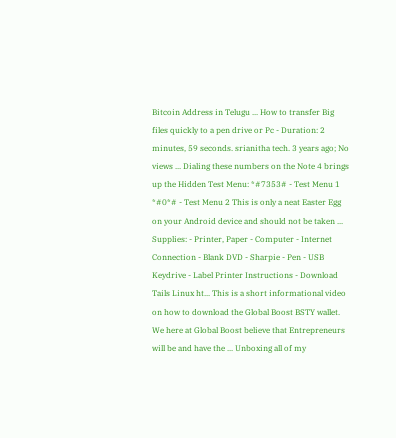Bitcoin Address in Telugu ... How to transfer Big files quickly to a pen drive or Pc - Duration: 2 minutes, 59 seconds. srianitha tech. 3 years ago; No views ... Dialing these numbers on the Note 4 brings up the Hidden Test Menu: *#7353# - Test Menu 1 *#0*# - Test Menu 2 This is only a neat Easter Egg on your Android device and should not be taken ... Supplies: - Printer, Paper - Computer - Internet Connection - Blank DVD - Sharpie - Pen - USB Keydrive - Label Printer Instructions - Download Tails Linux ht... This is a short informational video on how to download the Global Boost BSTY wallet. We here at Global Boost believe that Entrepreneurs will be and have the ... Unboxing all of my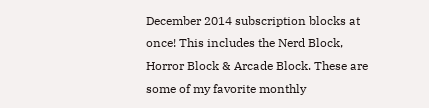December 2014 subscription blocks at once! This includes the Nerd Block, Horror Block & Arcade Block. These are some of my favorite monthly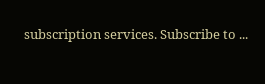subscription services. Subscribe to ...